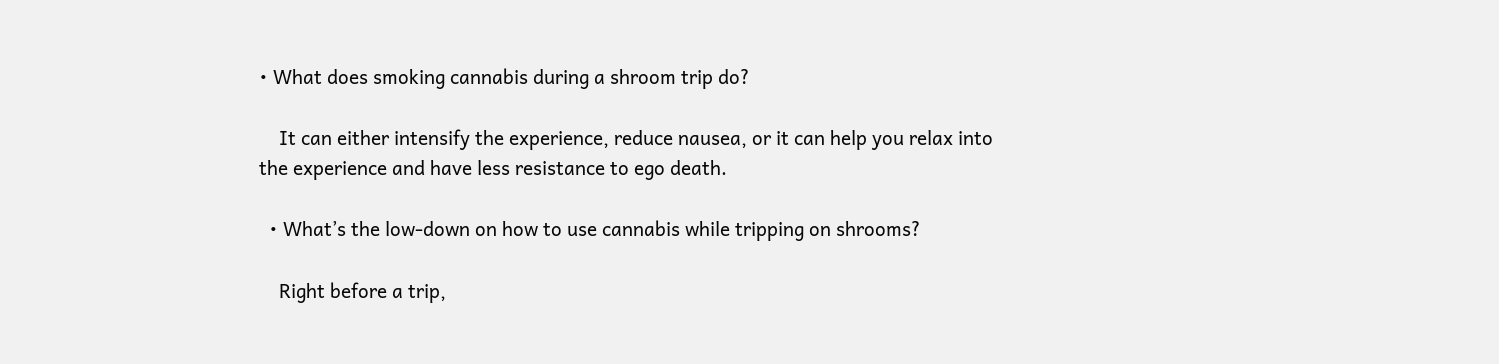• What does smoking cannabis during a shroom trip do?

    It can either intensify the experience, reduce nausea, or it can help you relax into the experience and have less resistance to ego death.

  • What’s the low-down on how to use cannabis while tripping on shrooms?

    Right before a trip,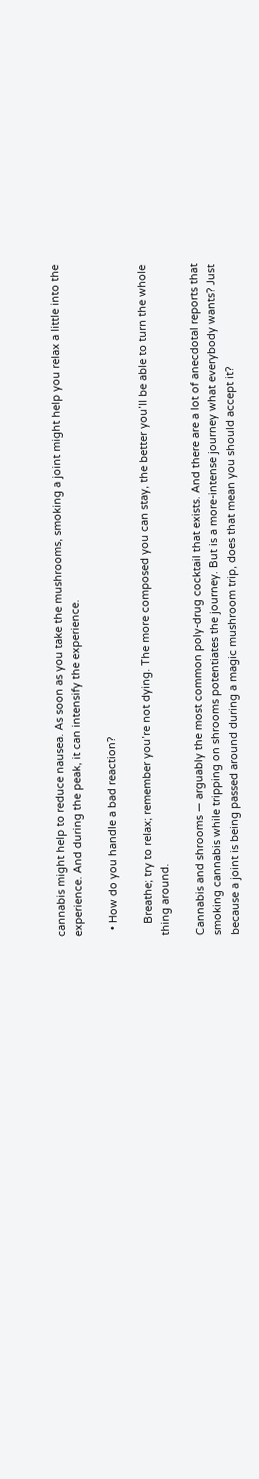cannabis might help to reduce nausea. As soon as you take the mushrooms, smoking a joint might help you relax a little into the experience. And during the peak, it can intensify the experience.

  • How do you handle a bad reaction?

    Breathe; try to relax; remember you’re not dying. The more composed you can stay, the better you’ll be able to turn the whole thing around.

Cannabis and shrooms — arguably the most common poly-drug cocktail that exists. And there are a lot of anecdotal reports that smoking cannabis while tripping on shrooms potentiates the journey. But is a more-intense journey what everybody wants? Just because a joint is being passed around during a magic mushroom trip, does that mean you should accept it?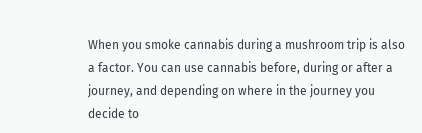When you smoke cannabis during a mushroom trip is also a factor. You can use cannabis before, during or after a journey, and depending on where in the journey you decide to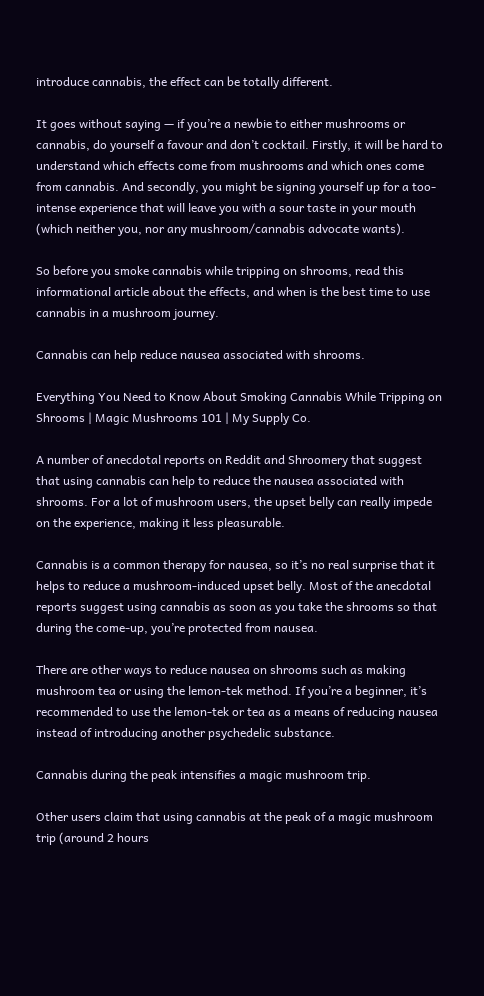introduce cannabis, the effect can be totally different.

It goes without saying — if you’re a newbie to either mushrooms or cannabis, do yourself a favour and don’t cocktail. Firstly, it will be hard to understand which effects come from mushrooms and which ones come from cannabis. And secondly, you might be signing yourself up for a too-intense experience that will leave you with a sour taste in your mouth (which neither you, nor any mushroom/cannabis advocate wants).

So before you smoke cannabis while tripping on shrooms, read this informational article about the effects, and when is the best time to use cannabis in a mushroom journey.

Cannabis can help reduce nausea associated with shrooms.

Everything You Need to Know About Smoking Cannabis While Tripping on Shrooms | Magic Mushrooms 101 | My Supply Co.

A number of anecdotal reports on Reddit and Shroomery that suggest that using cannabis can help to reduce the nausea associated with shrooms. For a lot of mushroom users, the upset belly can really impede on the experience, making it less pleasurable.

Cannabis is a common therapy for nausea, so it’s no real surprise that it helps to reduce a mushroom-induced upset belly. Most of the anecdotal reports suggest using cannabis as soon as you take the shrooms so that during the come-up, you’re protected from nausea.

There are other ways to reduce nausea on shrooms such as making mushroom tea or using the lemon-tek method. If you’re a beginner, it’s recommended to use the lemon-tek or tea as a means of reducing nausea instead of introducing another psychedelic substance.

Cannabis during the peak intensifies a magic mushroom trip.

Other users claim that using cannabis at the peak of a magic mushroom trip (around 2 hours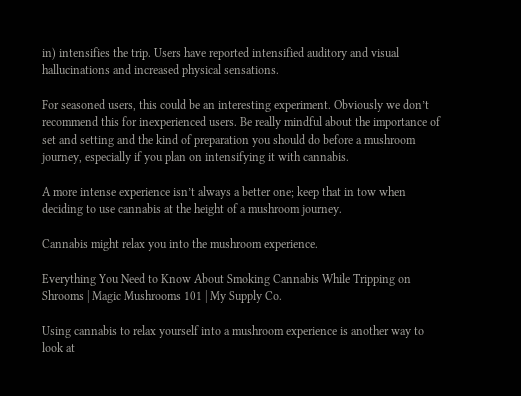in) intensifies the trip. Users have reported intensified auditory and visual hallucinations and increased physical sensations.

For seasoned users, this could be an interesting experiment. Obviously we don’t recommend this for inexperienced users. Be really mindful about the importance of set and setting and the kind of preparation you should do before a mushroom journey, especially if you plan on intensifying it with cannabis.

A more intense experience isn’t always a better one; keep that in tow when deciding to use cannabis at the height of a mushroom journey.

Cannabis might relax you into the mushroom experience.

Everything You Need to Know About Smoking Cannabis While Tripping on Shrooms | Magic Mushrooms 101 | My Supply Co.

Using cannabis to relax yourself into a mushroom experience is another way to look at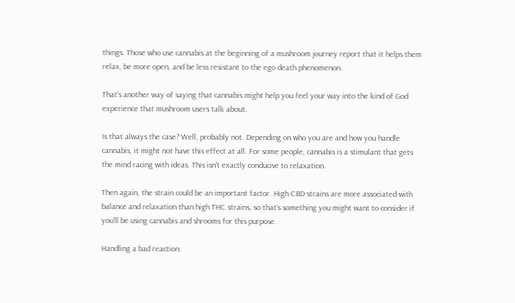things. Those who use cannabis at the beginning of a mushroom journey report that it helps them relax, be more open, and be less resistant to the ego death phenomenon.

That’s another way of saying that cannabis might help you feel your way into the kind of God experience that mushroom users talk about.

Is that always the case? Well, probably not. Depending on who you are and how you handle cannabis, it might not have this effect at all. For some people, cannabis is a stimulant that gets the mind racing with ideas. This isn’t exactly conducive to relaxation.

Then again, the strain could be an important factor. High CBD strains are more associated with balance and relaxation than high THC strains, so that’s something you might want to consider if you’ll be using cannabis and shrooms for this purpose.

Handling a bad reaction.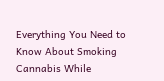Everything You Need to Know About Smoking Cannabis While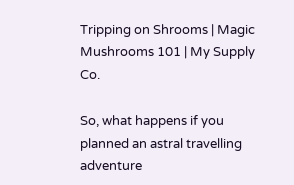Tripping on Shrooms | Magic Mushrooms 101 | My Supply Co.

So, what happens if you planned an astral travelling adventure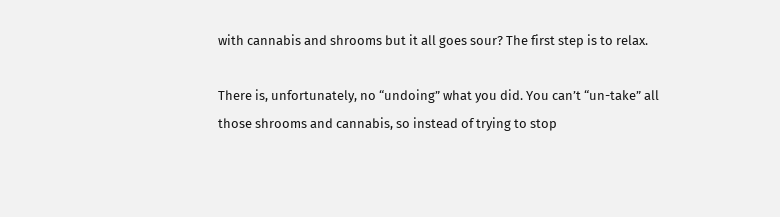with cannabis and shrooms but it all goes sour? The first step is to relax.

There is, unfortunately, no “undoing” what you did. You can’t “un-take” all those shrooms and cannabis, so instead of trying to stop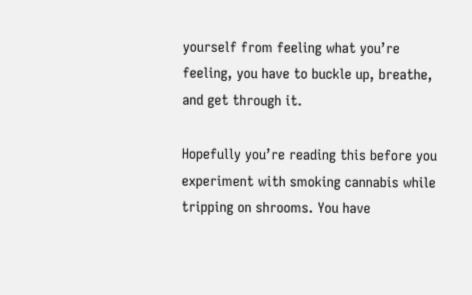yourself from feeling what you’re feeling, you have to buckle up, breathe, and get through it.

Hopefully you’re reading this before you experiment with smoking cannabis while tripping on shrooms. You have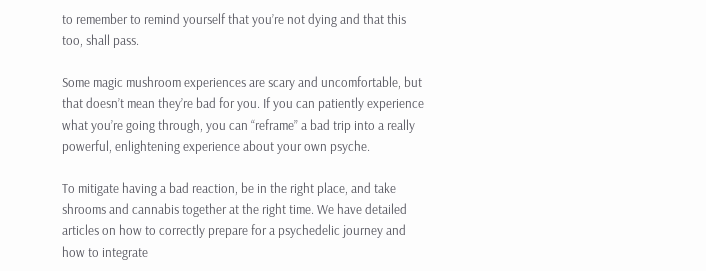to remember to remind yourself that you’re not dying and that this too, shall pass.

Some magic mushroom experiences are scary and uncomfortable, but that doesn’t mean they’re bad for you. If you can patiently experience what you’re going through, you can “reframe” a bad trip into a really powerful, enlightening experience about your own psyche.

To mitigate having a bad reaction, be in the right place, and take shrooms and cannabis together at the right time. We have detailed articles on how to correctly prepare for a psychedelic journey and how to integrate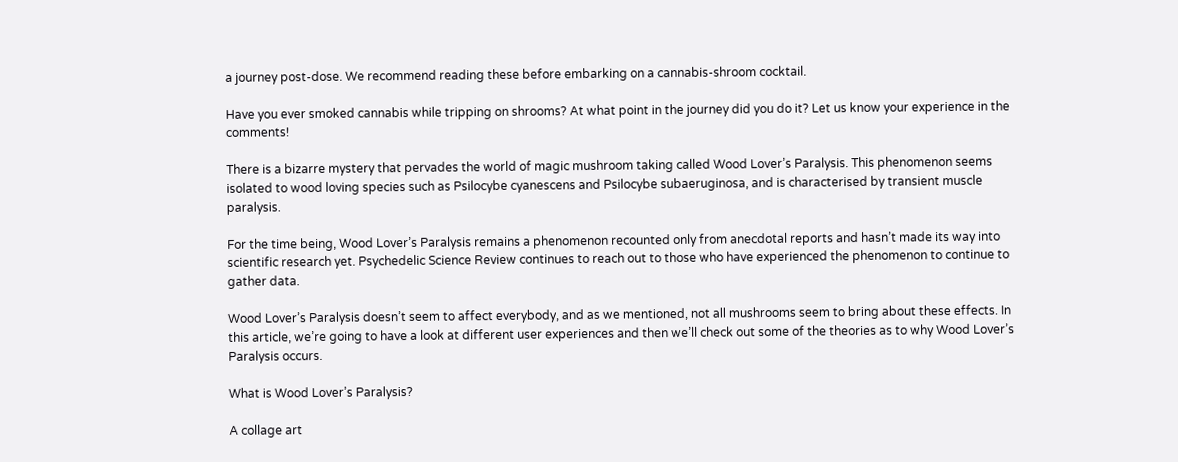a journey post-dose. We recommend reading these before embarking on a cannabis-shroom cocktail.

Have you ever smoked cannabis while tripping on shrooms? At what point in the journey did you do it? Let us know your experience in the comments!

There is a bizarre mystery that pervades the world of magic mushroom taking called Wood Lover’s Paralysis. This phenomenon seems isolated to wood loving species such as Psilocybe cyanescens and Psilocybe subaeruginosa, and is characterised by transient muscle paralysis.

For the time being, Wood Lover’s Paralysis remains a phenomenon recounted only from anecdotal reports and hasn’t made its way into scientific research yet. Psychedelic Science Review continues to reach out to those who have experienced the phenomenon to continue to gather data.

Wood Lover’s Paralysis doesn’t seem to affect everybody, and as we mentioned, not all mushrooms seem to bring about these effects. In this article, we’re going to have a look at different user experiences and then we’ll check out some of the theories as to why Wood Lover’s Paralysis occurs.

What is Wood Lover’s Paralysis?

A collage art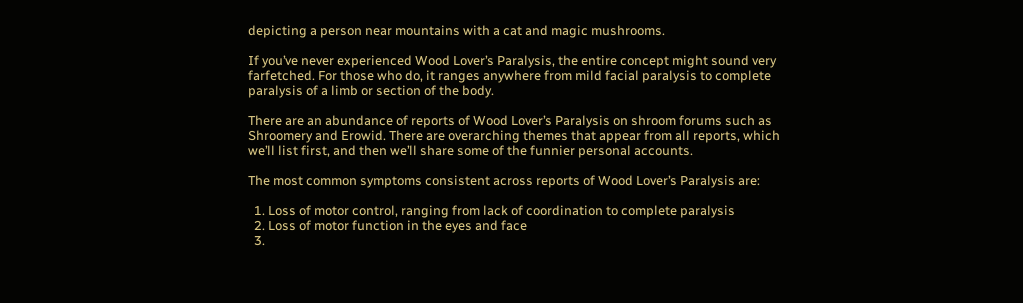depicting a person near mountains with a cat and magic mushrooms.

If you’ve never experienced Wood Lover’s Paralysis, the entire concept might sound very farfetched. For those who do, it ranges anywhere from mild facial paralysis to complete paralysis of a limb or section of the body.

There are an abundance of reports of Wood Lover’s Paralysis on shroom forums such as Shroomery and Erowid. There are overarching themes that appear from all reports, which we’ll list first, and then we’ll share some of the funnier personal accounts.

The most common symptoms consistent across reports of Wood Lover’s Paralysis are:

  1. Loss of motor control, ranging from lack of coordination to complete paralysis
  2. Loss of motor function in the eyes and face
  3.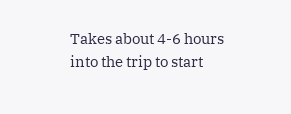Takes about 4-6 hours into the trip to start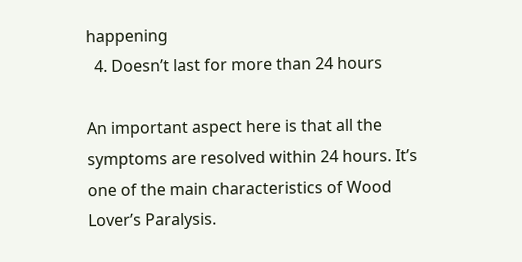happening
  4. Doesn’t last for more than 24 hours

An important aspect here is that all the symptoms are resolved within 24 hours. It’s one of the main characteristics of Wood Lover’s Paralysis.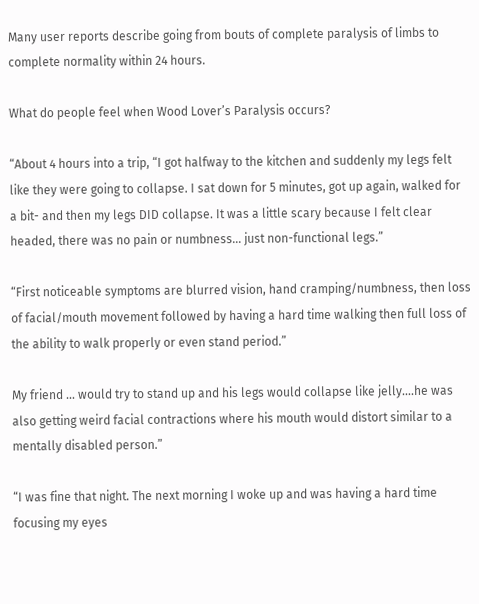Many user reports describe going from bouts of complete paralysis of limbs to complete normality within 24 hours.

What do people feel when Wood Lover’s Paralysis occurs?

“About 4 hours into a trip, “I got halfway to the kitchen and suddenly my legs felt like they were going to collapse. I sat down for 5 minutes, got up again, walked for a bit- and then my legs DID collapse. It was a little scary because I felt clear headed, there was no pain or numbness… just non-functional legs.”

“First noticeable symptoms are blurred vision, hand cramping/numbness, then loss of facial/mouth movement followed by having a hard time walking then full loss of the ability to walk properly or even stand period.”

My friend … would try to stand up and his legs would collapse like jelly….he was also getting weird facial contractions where his mouth would distort similar to a mentally disabled person.”

“I was fine that night. The next morning I woke up and was having a hard time focusing my eyes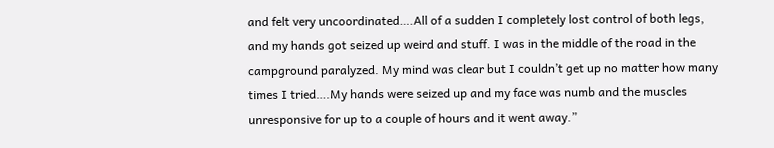and felt very uncoordinated….All of a sudden I completely lost control of both legs, and my hands got seized up weird and stuff. I was in the middle of the road in the campground paralyzed. My mind was clear but I couldn’t get up no matter how many times I tried….My hands were seized up and my face was numb and the muscles unresponsive for up to a couple of hours and it went away.”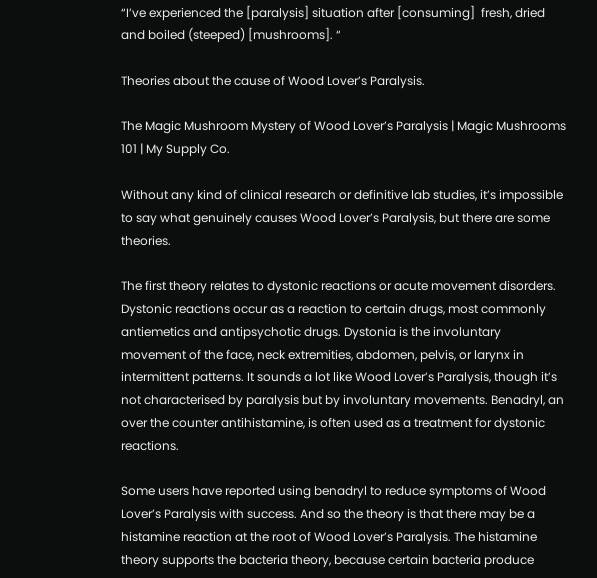“I’ve experienced the [paralysis] situation after [consuming]  fresh, dried and boiled (steeped) [mushrooms]. “

Theories about the cause of Wood Lover’s Paralysis.

The Magic Mushroom Mystery of Wood Lover’s Paralysis | Magic Mushrooms 101 | My Supply Co.

Without any kind of clinical research or definitive lab studies, it’s impossible to say what genuinely causes Wood Lover’s Paralysis, but there are some theories.

The first theory relates to dystonic reactions or acute movement disorders. Dystonic reactions occur as a reaction to certain drugs, most commonly antiemetics and antipsychotic drugs. Dystonia is the involuntary movement of the face, neck extremities, abdomen, pelvis, or larynx in intermittent patterns. It sounds a lot like Wood Lover’s Paralysis, though it’s not characterised by paralysis but by involuntary movements. Benadryl, an over the counter antihistamine, is often used as a treatment for dystonic reactions.

Some users have reported using benadryl to reduce symptoms of Wood Lover’s Paralysis with success. And so the theory is that there may be a histamine reaction at the root of Wood Lover’s Paralysis. The histamine theory supports the bacteria theory, because certain bacteria produce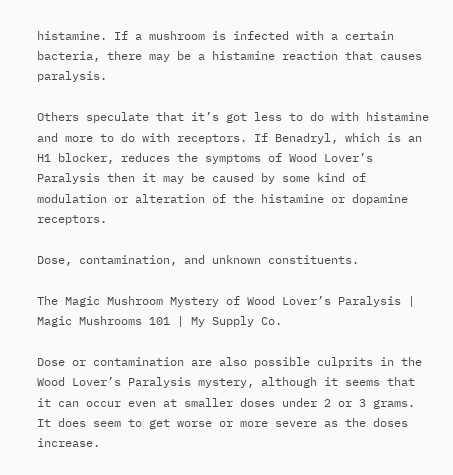histamine. If a mushroom is infected with a certain bacteria, there may be a histamine reaction that causes paralysis.

Others speculate that it’s got less to do with histamine and more to do with receptors. If Benadryl, which is an H1 blocker, reduces the symptoms of Wood Lover’s Paralysis then it may be caused by some kind of modulation or alteration of the histamine or dopamine receptors.

Dose, contamination, and unknown constituents.

The Magic Mushroom Mystery of Wood Lover’s Paralysis | Magic Mushrooms 101 | My Supply Co.

Dose or contamination are also possible culprits in the Wood Lover’s Paralysis mystery, although it seems that it can occur even at smaller doses under 2 or 3 grams. It does seem to get worse or more severe as the doses increase.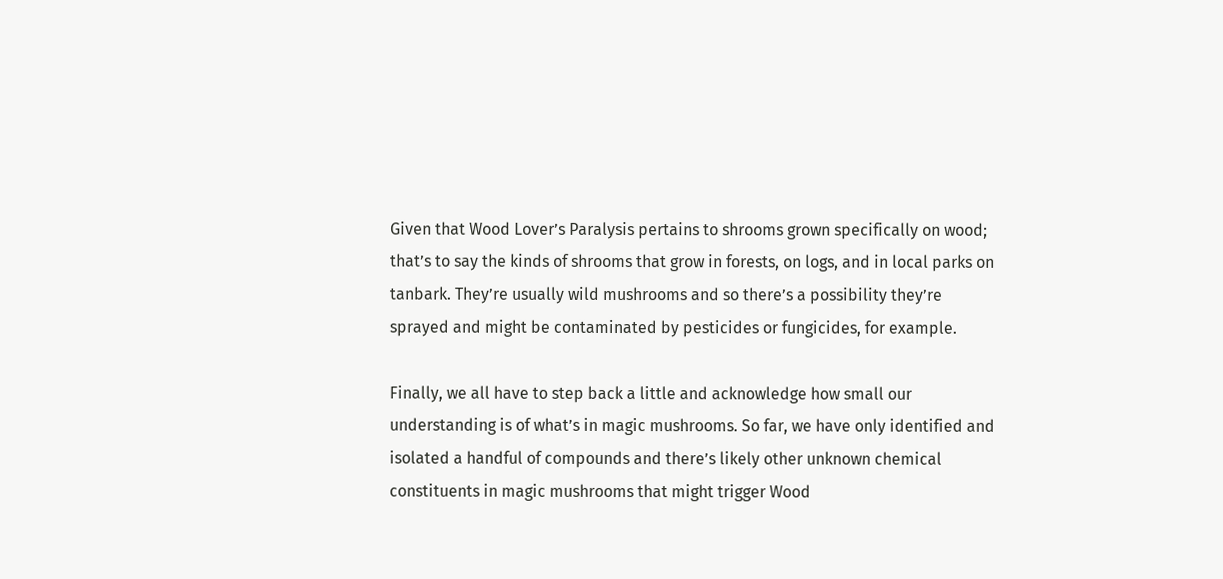Given that Wood Lover’s Paralysis pertains to shrooms grown specifically on wood; that’s to say the kinds of shrooms that grow in forests, on logs, and in local parks on tanbark. They’re usually wild mushrooms and so there’s a possibility they’re sprayed and might be contaminated by pesticides or fungicides, for example.

Finally, we all have to step back a little and acknowledge how small our understanding is of what’s in magic mushrooms. So far, we have only identified and isolated a handful of compounds and there’s likely other unknown chemical constituents in magic mushrooms that might trigger Wood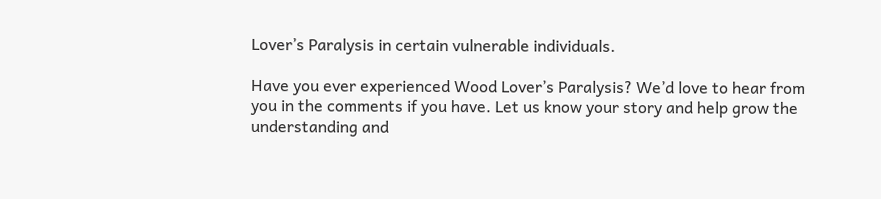Lover’s Paralysis in certain vulnerable individuals.

Have you ever experienced Wood Lover’s Paralysis? We’d love to hear from you in the comments if you have. Let us know your story and help grow the understanding and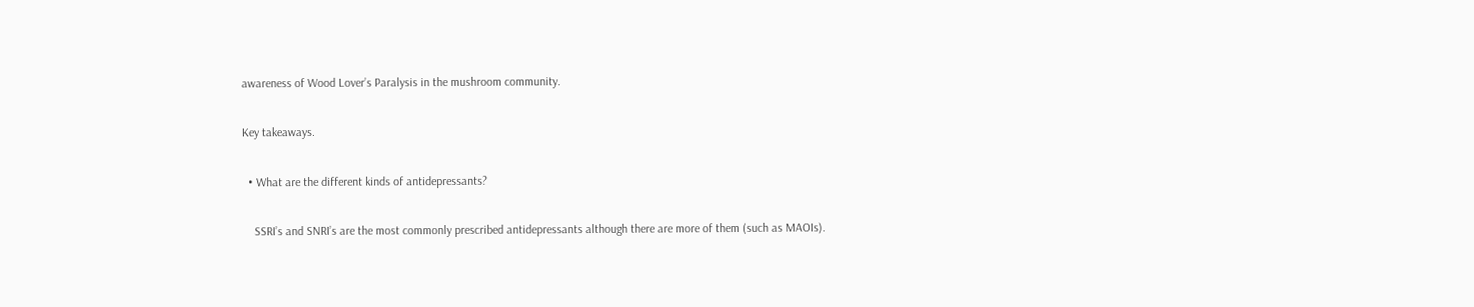awareness of Wood Lover’s Paralysis in the mushroom community.

Key takeaways.

  • What are the different kinds of antidepressants?

    SSRI’s and SNRI’s are the most commonly prescribed antidepressants although there are more of them (such as MAOIs).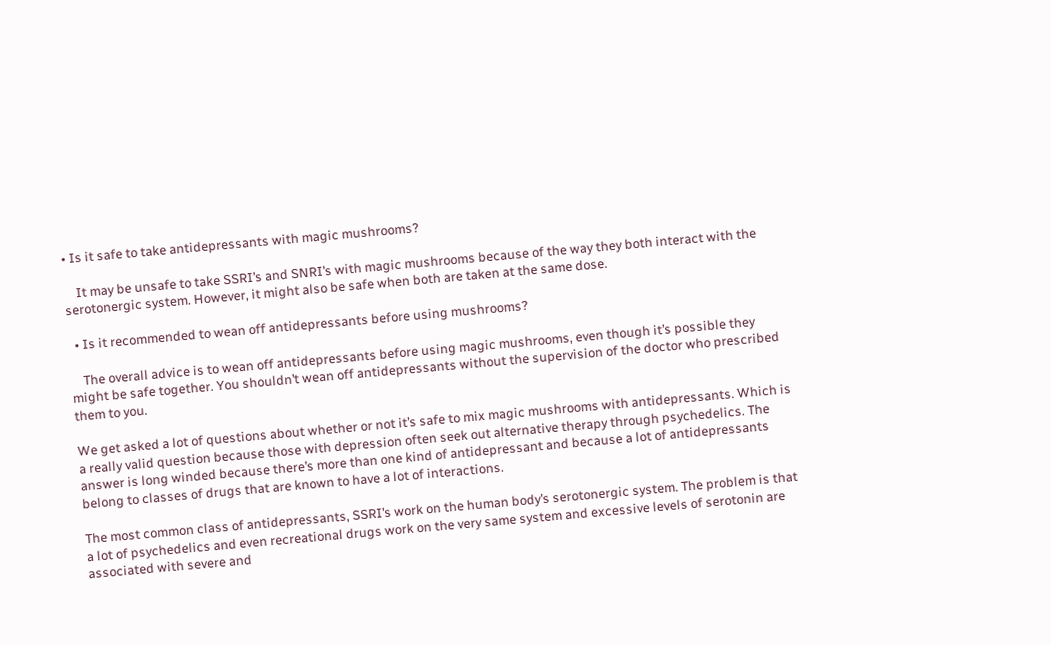• Is it safe to take antidepressants with magic mushrooms?

    It may be unsafe to take SSRI’s and SNRI’s with magic mushrooms because of the way they both interact with the serotonergic system. However, it might also be safe when both are taken at the same dose.

  • Is it recommended to wean off antidepressants before using mushrooms?

    The overall advice is to wean off antidepressants before using magic mushrooms, even though it’s possible they might be safe together. You shouldn’t wean off antidepressants without the supervision of the doctor who prescribed them to you.

We get asked a lot of questions about whether or not it’s safe to mix magic mushrooms with antidepressants. Which is a really valid question because those with depression often seek out alternative therapy through psychedelics. The answer is long winded because there’s more than one kind of antidepressant and because a lot of antidepressants belong to classes of drugs that are known to have a lot of interactions.

The most common class of antidepressants, SSRI’s work on the human body’s serotonergic system. The problem is that a lot of psychedelics and even recreational drugs work on the very same system and excessive levels of serotonin are associated with severe and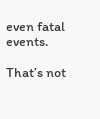even fatal events.

That’s not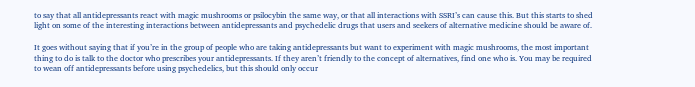to say that all antidepressants react with magic mushrooms or psilocybin the same way, or that all interactions with SSRI’s can cause this. But this starts to shed light on some of the interesting interactions between antidepressants and psychedelic drugs that users and seekers of alternative medicine should be aware of.

It goes without saying that if you’re in the group of people who are taking antidepressants but want to experiment with magic mushrooms, the most important thing to do is talk to the doctor who prescribes your antidepressants. If they aren’t friendly to the concept of alternatives, find one who is. You may be required to wean off antidepressants before using psychedelics, but this should only occur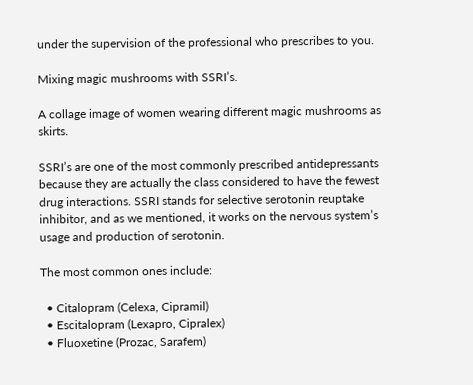under the supervision of the professional who prescribes to you.

Mixing magic mushrooms with SSRI’s.

A collage image of women wearing different magic mushrooms as skirts.

SSRI’s are one of the most commonly prescribed antidepressants because they are actually the class considered to have the fewest drug interactions. SSRI stands for selective serotonin reuptake inhibitor, and as we mentioned, it works on the nervous system’s usage and production of serotonin.

The most common ones include:

  • Citalopram (Celexa, Cipramil)
  • Escitalopram (Lexapro, Cipralex)
  • Fluoxetine (Prozac, Sarafem)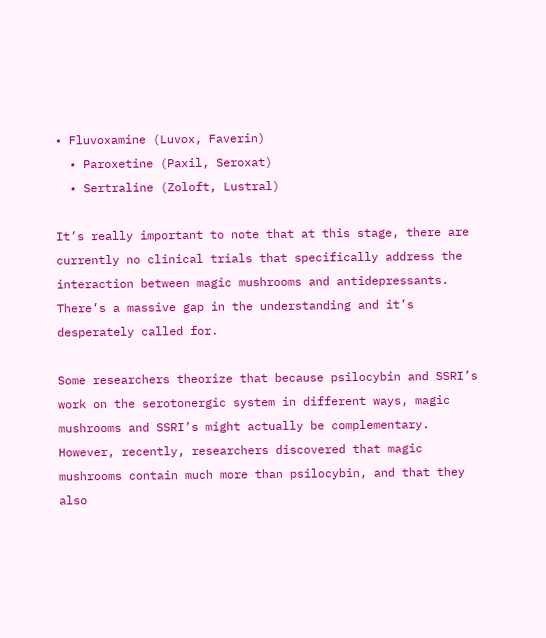• Fluvoxamine (Luvox, Faverin)
  • Paroxetine (Paxil, Seroxat)
  • Sertraline (Zoloft, Lustral)

It’s really important to note that at this stage, there are currently no clinical trials that specifically address the interaction between magic mushrooms and antidepressants. There’s a massive gap in the understanding and it’s desperately called for.

Some researchers theorize that because psilocybin and SSRI’s work on the serotonergic system in different ways, magic mushrooms and SSRI’s might actually be complementary. However, recently, researchers discovered that magic mushrooms contain much more than psilocybin, and that they also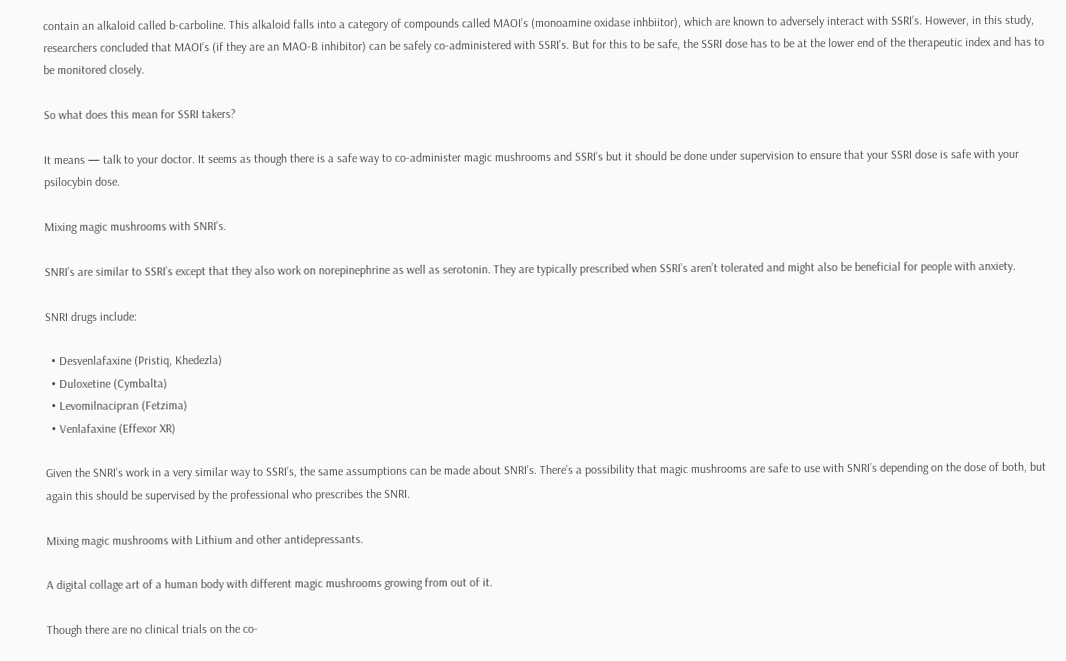contain an alkaloid called b-carboline. This alkaloid falls into a category of compounds called MAOI’s (monoamine oxidase inhbiitor), which are known to adversely interact with SSRI’s. However, in this study, researchers concluded that MAOI’s (if they are an MAO-B inhibitor) can be safely co-administered with SSRI’s. But for this to be safe, the SSRI dose has to be at the lower end of the therapeutic index and has to be monitored closely.

So what does this mean for SSRI takers?

It means — talk to your doctor. It seems as though there is a safe way to co-administer magic mushrooms and SSRI’s but it should be done under supervision to ensure that your SSRI dose is safe with your psilocybin dose.

Mixing magic mushrooms with SNRI’s.

SNRI’s are similar to SSRI’s except that they also work on norepinephrine as well as serotonin. They are typically prescribed when SSRI’s aren’t tolerated and might also be beneficial for people with anxiety.

SNRI drugs include:

  • Desvenlafaxine (Pristiq, Khedezla)
  • Duloxetine (Cymbalta)
  • Levomilnacipran (Fetzima)
  • Venlafaxine (Effexor XR)

Given the SNRI’s work in a very similar way to SSRI’s, the same assumptions can be made about SNRI’s. There’s a possibility that magic mushrooms are safe to use with SNRI’s depending on the dose of both, but again this should be supervised by the professional who prescribes the SNRI.

Mixing magic mushrooms with Lithium and other antidepressants.

A digital collage art of a human body with different magic mushrooms growing from out of it.

Though there are no clinical trials on the co-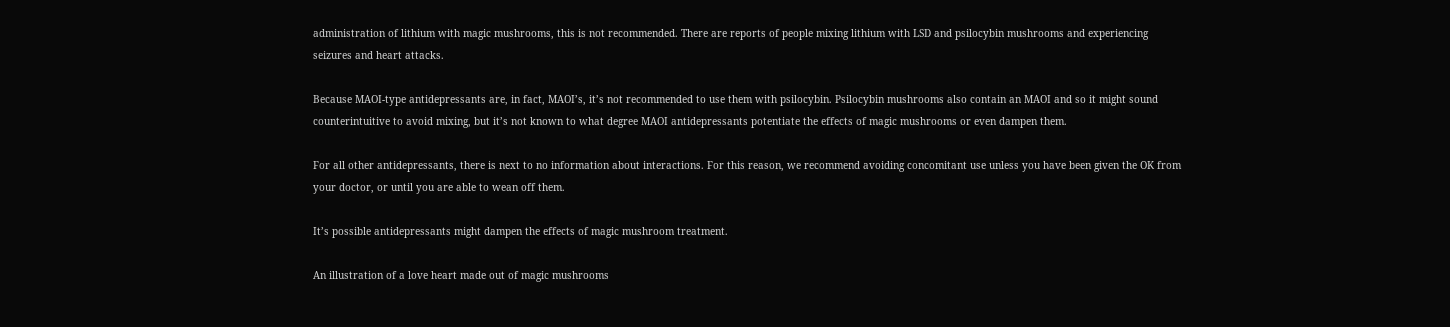administration of lithium with magic mushrooms, this is not recommended. There are reports of people mixing lithium with LSD and psilocybin mushrooms and experiencing seizures and heart attacks.

Because MAOI-type antidepressants are, in fact, MAOI’s, it’s not recommended to use them with psilocybin. Psilocybin mushrooms also contain an MAOI and so it might sound counterintuitive to avoid mixing, but it’s not known to what degree MAOI antidepressants potentiate the effects of magic mushrooms or even dampen them.

For all other antidepressants, there is next to no information about interactions. For this reason, we recommend avoiding concomitant use unless you have been given the OK from your doctor, or until you are able to wean off them.

It’s possible antidepressants might dampen the effects of magic mushroom treatment.

An illustration of a love heart made out of magic mushrooms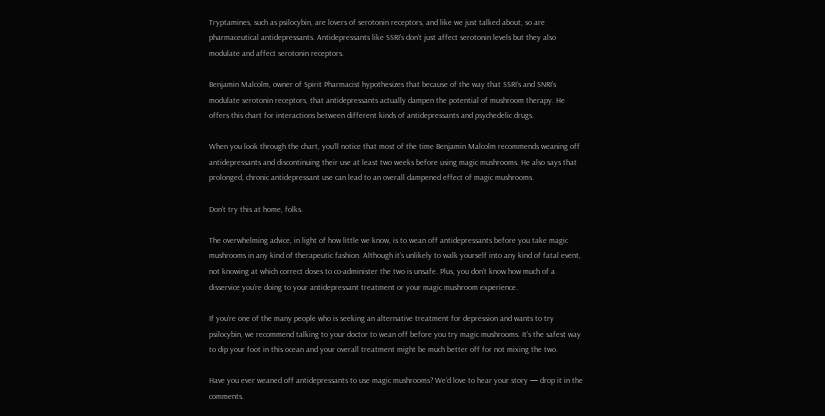Tryptamines, such as psilocybin, are lovers of serotonin receptors, and like we just talked about, so are pharmaceutical antidepressants. Antidepressants like SSRI’s don’t just affect serotonin levels but they also modulate and affect serotonin receptors.

Benjamin Malcolm, owner of Spirit Pharmacist hypothesizes that because of the way that SSRI’s and SNRI’s modulate serotonin receptors, that antidepressants actually dampen the potential of mushroom therapy. He offers this chart for interactions between different kinds of antidepressants and psychedelic drugs.

When you look through the chart, you’ll notice that most of the time Benjamin Malcolm recommends weaning off antidepressants and discontinuing their use at least two weeks before using magic mushrooms. He also says that prolonged, chronic antidepressant use can lead to an overall dampened effect of magic mushrooms.

Don’t try this at home, folks.

The overwhelming advice, in light of how little we know, is to wean off antidepressants before you take magic mushrooms in any kind of therapeutic fashion. Although it’s unlikely to walk yourself into any kind of fatal event, not knowing at which correct doses to co-administer the two is unsafe. Plus, you don’t know how much of a disservice you’re doing to your antidepressant treatment or your magic mushroom experience.

If you’re one of the many people who is seeking an alternative treatment for depression and wants to try psilocybin, we recommend talking to your doctor to wean off before you try magic mushrooms. It’s the safest way to dip your foot in this ocean and your overall treatment might be much better off for not mixing the two.

Have you ever weaned off antidepressants to use magic mushrooms? We’d love to hear your story — drop it in the comments.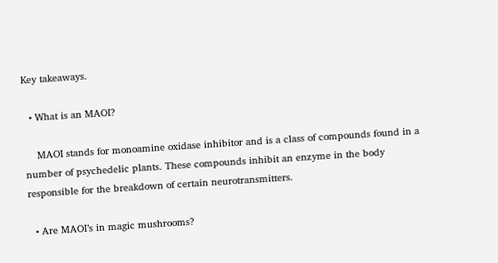Key takeaways.

  • What is an MAOI?

    MAOI stands for monoamine oxidase inhibitor and is a class of compounds found in a number of psychedelic plants. These compounds inhibit an enzyme in the body responsible for the breakdown of certain neurotransmitters.

  • Are MAOI’s in magic mushrooms?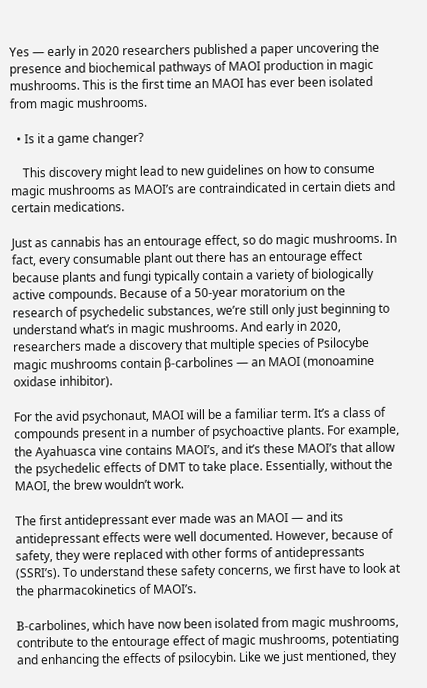Yes — early in 2020 researchers published a paper uncovering the presence and biochemical pathways of MAOI production in magic mushrooms. This is the first time an MAOI has ever been isolated from magic mushrooms.

  • Is it a game changer?

    This discovery might lead to new guidelines on how to consume magic mushrooms as MAOI’s are contraindicated in certain diets and certain medications.

Just as cannabis has an entourage effect, so do magic mushrooms. In fact, every consumable plant out there has an entourage effect because plants and fungi typically contain a variety of biologically active compounds. Because of a 50-year moratorium on the research of psychedelic substances, we’re still only just beginning to understand what’s in magic mushrooms. And early in 2020, researchers made a discovery that multiple species of Psilocybe magic mushrooms contain β‐carbolines — an MAOI (monoamine oxidase inhibitor).

For the avid psychonaut, MAOI will be a familiar term. It’s a class of compounds present in a number of psychoactive plants. For example, the Ayahuasca vine contains MAOI’s, and it’s these MAOI’s that allow the psychedelic effects of DMT to take place. Essentially, without the MAOI, the brew wouldn’t work.

The first antidepressant ever made was an MAOI — and its antidepressant effects were well documented. However, because of safety, they were replaced with other forms of antidepressants (SSRI’s). To understand these safety concerns, we first have to look at the pharmacokinetics of MAOI’s.

Β‐carbolines, which have now been isolated from magic mushrooms, contribute to the entourage effect of magic mushrooms, potentiating and enhancing the effects of psilocybin. Like we just mentioned, they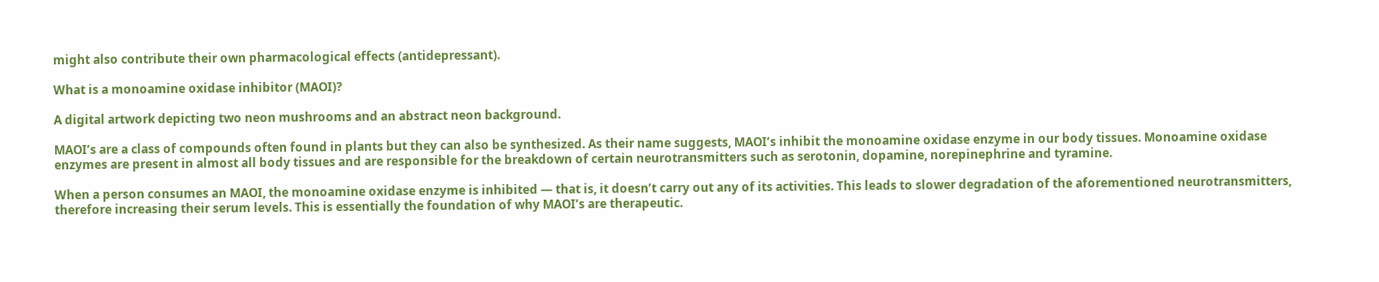might also contribute their own pharmacological effects (antidepressant).

What is a monoamine oxidase inhibitor (MAOI)?

A digital artwork depicting two neon mushrooms and an abstract neon background.

MAOI’s are a class of compounds often found in plants but they can also be synthesized. As their name suggests, MAOI’s inhibit the monoamine oxidase enzyme in our body tissues. Monoamine oxidase enzymes are present in almost all body tissues and are responsible for the breakdown of certain neurotransmitters such as serotonin, dopamine, norepinephrine and tyramine.

When a person consumes an MAOI, the monoamine oxidase enzyme is inhibited — that is, it doesn’t carry out any of its activities. This leads to slower degradation of the aforementioned neurotransmitters, therefore increasing their serum levels. This is essentially the foundation of why MAOI’s are therapeutic.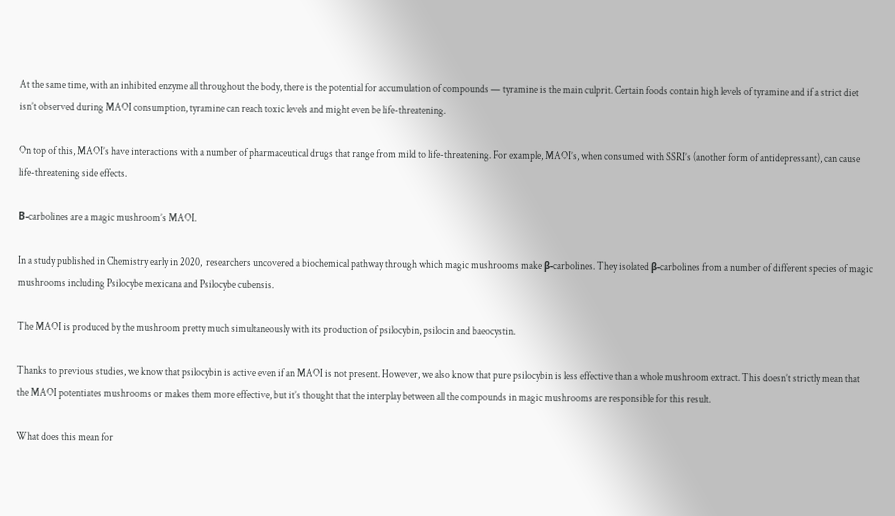At the same time, with an inhibited enzyme all throughout the body, there is the potential for accumulation of compounds — tyramine is the main culprit. Certain foods contain high levels of tyramine and if a strict diet isn’t observed during MAOI consumption, tyramine can reach toxic levels and might even be life-threatening.

On top of this, MAOI’s have interactions with a number of pharmaceutical drugs that range from mild to life-threatening. For example, MAOI’s, when consumed with SSRI’s (another form of antidepressant), can cause life-threatening side effects.

Β‐carbolines are a magic mushroom’s MAOI.

In a study published in Chemistry early in 2020,  researchers uncovered a biochemical pathway through which magic mushrooms make β‐carbolines. They isolated β‐carbolines from a number of different species of magic mushrooms including Psilocybe mexicana and Psilocybe cubensis.

The MAOI is produced by the mushroom pretty much simultaneously with its production of psilocybin, psilocin and baeocystin.

Thanks to previous studies, we know that psilocybin is active even if an MAOI is not present. However, we also know that pure psilocybin is less effective than a whole mushroom extract. This doesn’t strictly mean that the MAOI potentiates mushrooms or makes them more effective, but it’s thought that the interplay between all the compounds in magic mushrooms are responsible for this result.

What does this mean for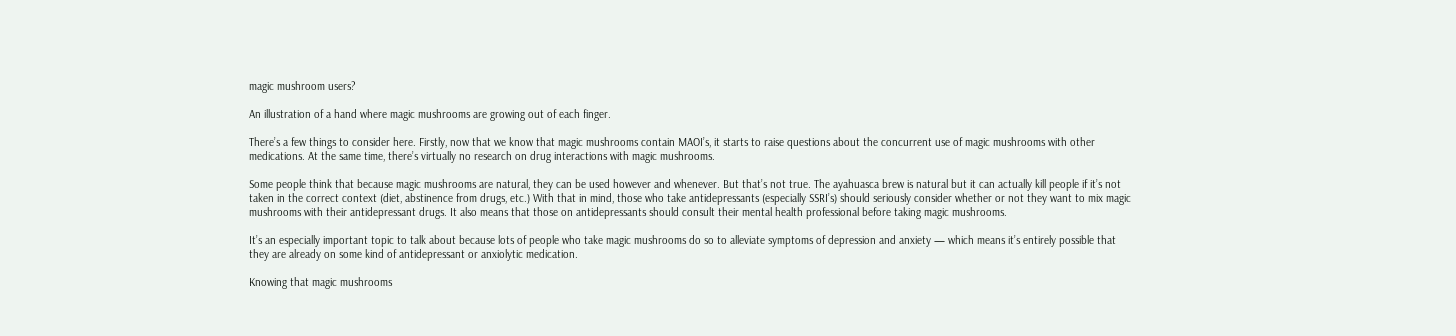magic mushroom users?

An illustration of a hand where magic mushrooms are growing out of each finger.

There’s a few things to consider here. Firstly, now that we know that magic mushrooms contain MAOI’s, it starts to raise questions about the concurrent use of magic mushrooms with other medications. At the same time, there’s virtually no research on drug interactions with magic mushrooms.

Some people think that because magic mushrooms are natural, they can be used however and whenever. But that’s not true. The ayahuasca brew is natural but it can actually kill people if it’s not taken in the correct context (diet, abstinence from drugs, etc.) With that in mind, those who take antidepressants (especially SSRI’s) should seriously consider whether or not they want to mix magic mushrooms with their antidepressant drugs. It also means that those on antidepressants should consult their mental health professional before taking magic mushrooms.

It’s an especially important topic to talk about because lots of people who take magic mushrooms do so to alleviate symptoms of depression and anxiety — which means it’s entirely possible that they are already on some kind of antidepressant or anxiolytic medication.

Knowing that magic mushrooms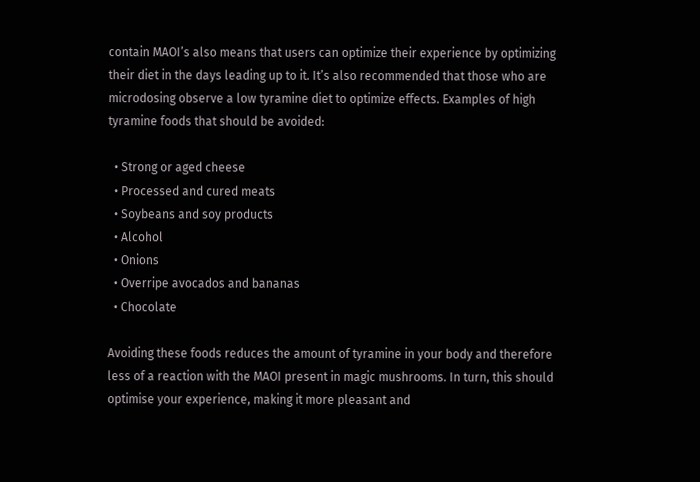contain MAOI’s also means that users can optimize their experience by optimizing their diet in the days leading up to it. It’s also recommended that those who are microdosing observe a low tyramine diet to optimize effects. Examples of high tyramine foods that should be avoided:

  • Strong or aged cheese
  • Processed and cured meats
  • Soybeans and soy products
  • Alcohol
  • Onions
  • Overripe avocados and bananas
  • Chocolate

Avoiding these foods reduces the amount of tyramine in your body and therefore less of a reaction with the MAOI present in magic mushrooms. In turn, this should optimise your experience, making it more pleasant and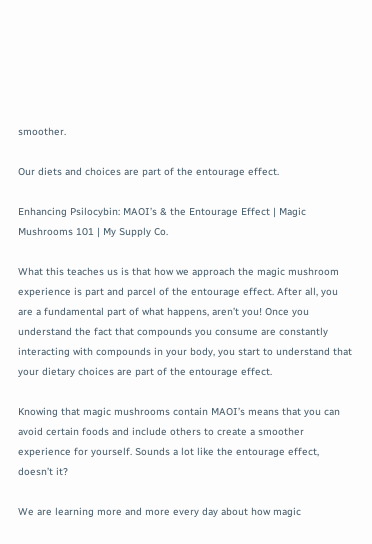smoother.

Our diets and choices are part of the entourage effect.

Enhancing Psilocybin: MAOI’s & the Entourage Effect | Magic Mushrooms 101 | My Supply Co.

What this teaches us is that how we approach the magic mushroom experience is part and parcel of the entourage effect. After all, you are a fundamental part of what happens, aren’t you! Once you understand the fact that compounds you consume are constantly interacting with compounds in your body, you start to understand that your dietary choices are part of the entourage effect.

Knowing that magic mushrooms contain MAOI’s means that you can avoid certain foods and include others to create a smoother experience for yourself. Sounds a lot like the entourage effect, doesn’t it?

We are learning more and more every day about how magic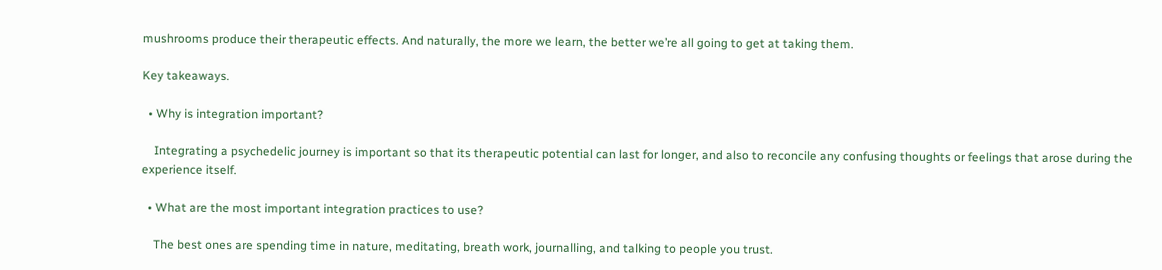mushrooms produce their therapeutic effects. And naturally, the more we learn, the better we’re all going to get at taking them.

Key takeaways.

  • Why is integration important?

    Integrating a psychedelic journey is important so that its therapeutic potential can last for longer, and also to reconcile any confusing thoughts or feelings that arose during the experience itself.

  • What are the most important integration practices to use?

    The best ones are spending time in nature, meditating, breath work, journalling, and talking to people you trust.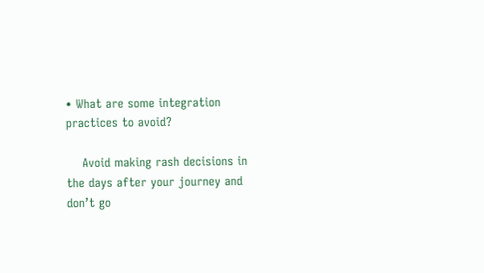• What are some integration practices to avoid?

    Avoid making rash decisions in the days after your journey and don’t go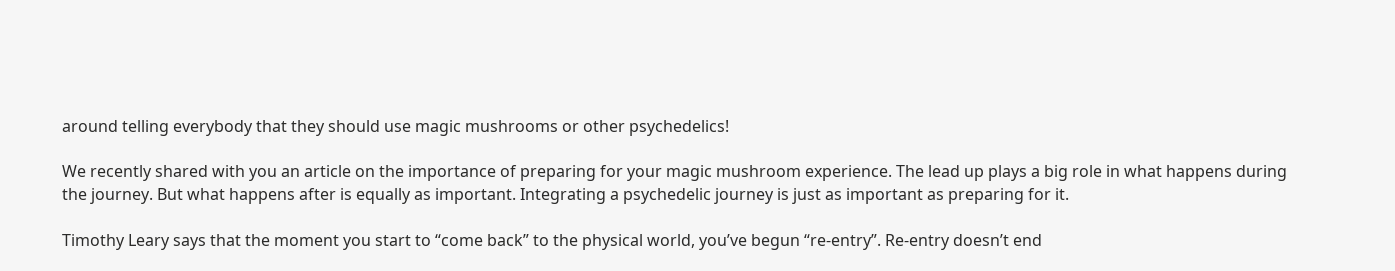around telling everybody that they should use magic mushrooms or other psychedelics!

We recently shared with you an article on the importance of preparing for your magic mushroom experience. The lead up plays a big role in what happens during the journey. But what happens after is equally as important. Integrating a psychedelic journey is just as important as preparing for it.

Timothy Leary says that the moment you start to “come back” to the physical world, you’ve begun “re-entry”. Re-entry doesn’t end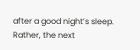after a good night’s sleep. Rather, the next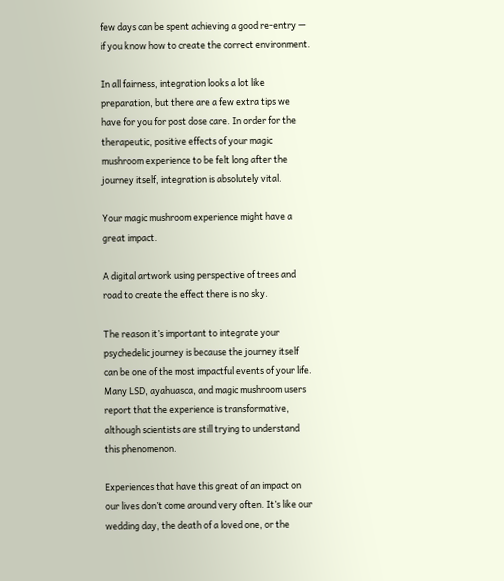few days can be spent achieving a good re-entry — if you know how to create the correct environment.

In all fairness, integration looks a lot like preparation, but there are a few extra tips we have for you for post dose care. In order for the therapeutic, positive effects of your magic mushroom experience to be felt long after the journey itself, integration is absolutely vital.

Your magic mushroom experience might have a great impact.

A digital artwork using perspective of trees and road to create the effect there is no sky.

The reason it’s important to integrate your psychedelic journey is because the journey itself can be one of the most impactful events of your life. Many LSD, ayahuasca, and magic mushroom users report that the experience is transformative, although scientists are still trying to understand this phenomenon.

Experiences that have this great of an impact on our lives don’t come around very often. It’s like our wedding day, the death of a loved one, or the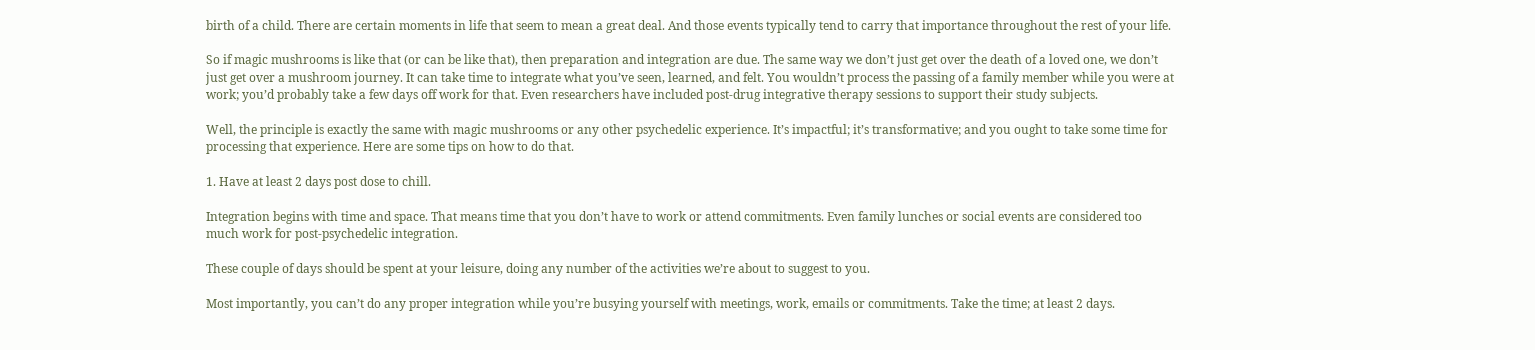birth of a child. There are certain moments in life that seem to mean a great deal. And those events typically tend to carry that importance throughout the rest of your life.

So if magic mushrooms is like that (or can be like that), then preparation and integration are due. The same way we don’t just get over the death of a loved one, we don’t just get over a mushroom journey. It can take time to integrate what you’ve seen, learned, and felt. You wouldn’t process the passing of a family member while you were at work; you’d probably take a few days off work for that. Even researchers have included post-drug integrative therapy sessions to support their study subjects.

Well, the principle is exactly the same with magic mushrooms or any other psychedelic experience. It’s impactful; it’s transformative; and you ought to take some time for processing that experience. Here are some tips on how to do that.

1. Have at least 2 days post dose to chill.

Integration begins with time and space. That means time that you don’t have to work or attend commitments. Even family lunches or social events are considered too much work for post-psychedelic integration.

These couple of days should be spent at your leisure, doing any number of the activities we’re about to suggest to you.

Most importantly, you can’t do any proper integration while you’re busying yourself with meetings, work, emails or commitments. Take the time; at least 2 days.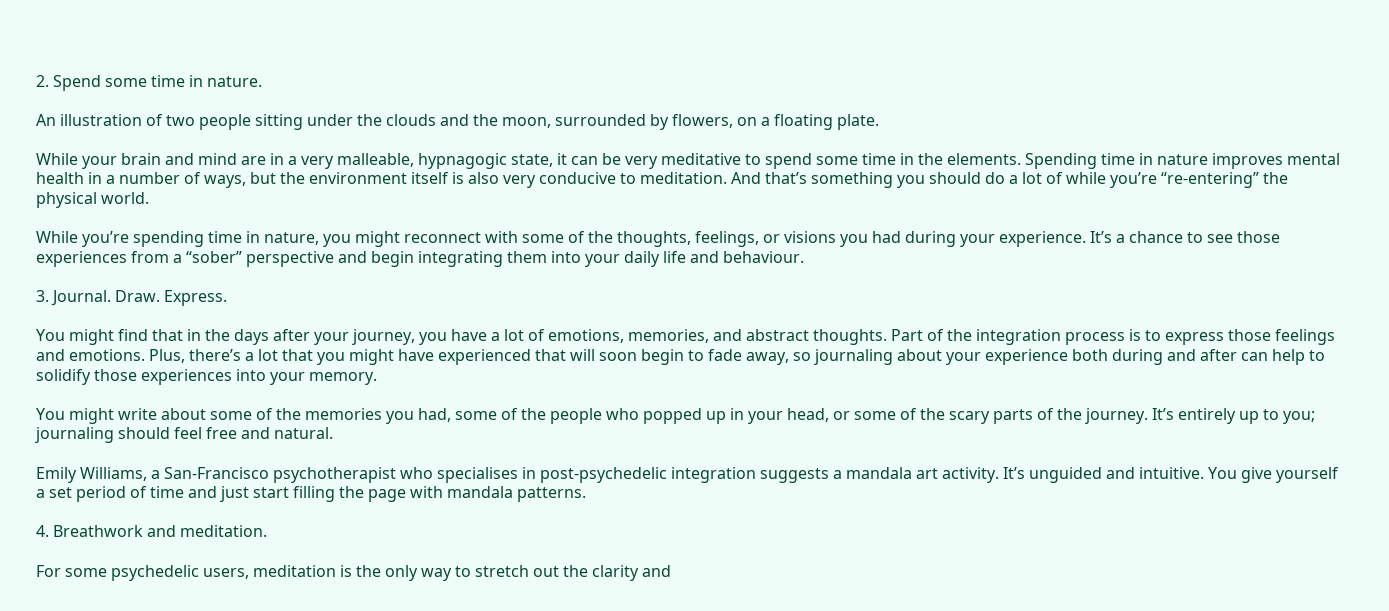2. Spend some time in nature.

An illustration of two people sitting under the clouds and the moon, surrounded by flowers, on a floating plate.

While your brain and mind are in a very malleable, hypnagogic state, it can be very meditative to spend some time in the elements. Spending time in nature improves mental health in a number of ways, but the environment itself is also very conducive to meditation. And that’s something you should do a lot of while you’re “re-entering” the physical world.

While you’re spending time in nature, you might reconnect with some of the thoughts, feelings, or visions you had during your experience. It’s a chance to see those experiences from a “sober” perspective and begin integrating them into your daily life and behaviour.

3. Journal. Draw. Express.

You might find that in the days after your journey, you have a lot of emotions, memories, and abstract thoughts. Part of the integration process is to express those feelings and emotions. Plus, there’s a lot that you might have experienced that will soon begin to fade away, so journaling about your experience both during and after can help to solidify those experiences into your memory.

You might write about some of the memories you had, some of the people who popped up in your head, or some of the scary parts of the journey. It’s entirely up to you; journaling should feel free and natural.

Emily Williams, a San-Francisco psychotherapist who specialises in post-psychedelic integration suggests a mandala art activity. It’s unguided and intuitive. You give yourself a set period of time and just start filling the page with mandala patterns.

4. Breathwork and meditation.

For some psychedelic users, meditation is the only way to stretch out the clarity and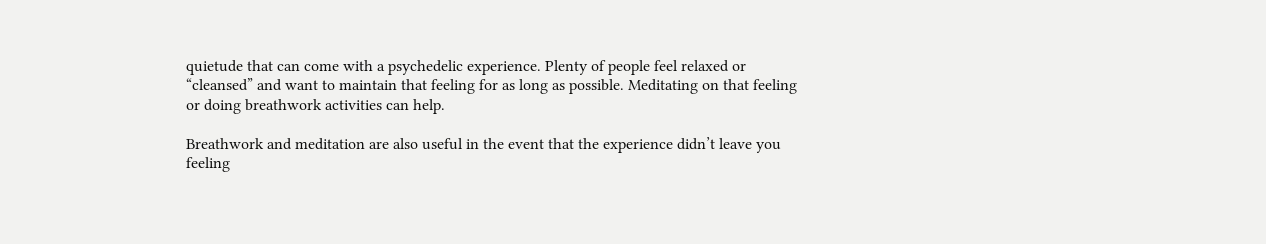quietude that can come with a psychedelic experience. Plenty of people feel relaxed or “cleansed” and want to maintain that feeling for as long as possible. Meditating on that feeling or doing breathwork activities can help.

Breathwork and meditation are also useful in the event that the experience didn’t leave you feeling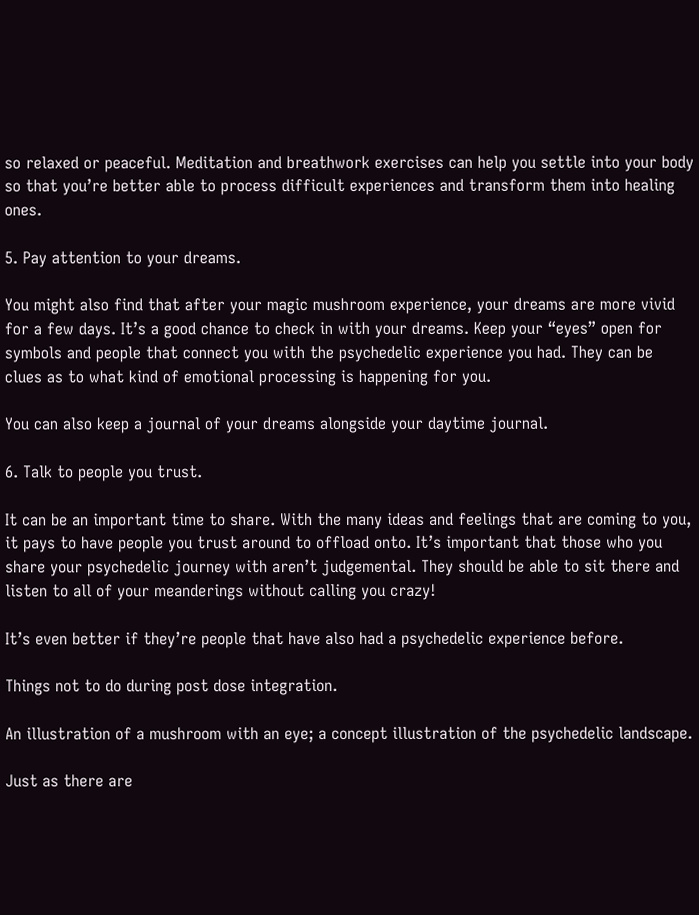so relaxed or peaceful. Meditation and breathwork exercises can help you settle into your body so that you’re better able to process difficult experiences and transform them into healing ones.

5. Pay attention to your dreams.

You might also find that after your magic mushroom experience, your dreams are more vivid for a few days. It’s a good chance to check in with your dreams. Keep your “eyes” open for symbols and people that connect you with the psychedelic experience you had. They can be clues as to what kind of emotional processing is happening for you.

You can also keep a journal of your dreams alongside your daytime journal.

6. Talk to people you trust.

It can be an important time to share. With the many ideas and feelings that are coming to you, it pays to have people you trust around to offload onto. It’s important that those who you share your psychedelic journey with aren’t judgemental. They should be able to sit there and listen to all of your meanderings without calling you crazy!

It’s even better if they’re people that have also had a psychedelic experience before.

Things not to do during post dose integration.

An illustration of a mushroom with an eye; a concept illustration of the psychedelic landscape.

Just as there are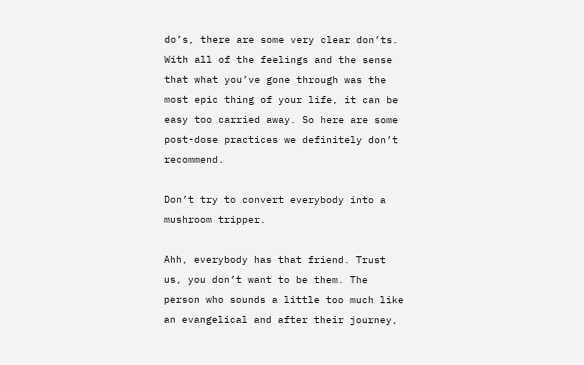do’s, there are some very clear don’ts. With all of the feelings and the sense that what you’ve gone through was the most epic thing of your life, it can be easy too carried away. So here are some post-dose practices we definitely don’t recommend.

Don’t try to convert everybody into a mushroom tripper.

Ahh, everybody has that friend. Trust us, you don’t want to be them. The person who sounds a little too much like an evangelical and after their journey,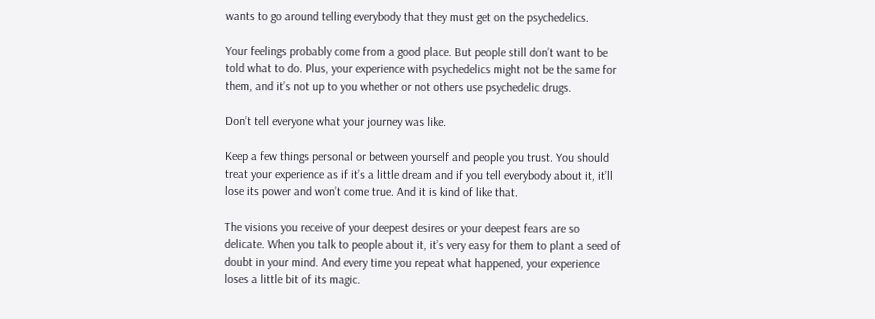wants to go around telling everybody that they must get on the psychedelics.

Your feelings probably come from a good place. But people still don’t want to be told what to do. Plus, your experience with psychedelics might not be the same for them, and it’s not up to you whether or not others use psychedelic drugs.

Don’t tell everyone what your journey was like.

Keep a few things personal or between yourself and people you trust. You should treat your experience as if it’s a little dream and if you tell everybody about it, it’ll lose its power and won’t come true. And it is kind of like that.

The visions you receive of your deepest desires or your deepest fears are so delicate. When you talk to people about it, it’s very easy for them to plant a seed of doubt in your mind. And every time you repeat what happened, your experience loses a little bit of its magic.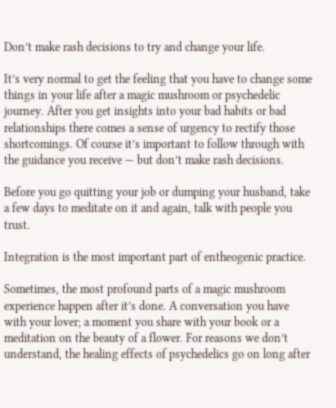Don’t make rash decisions to try and change your life.

It’s very normal to get the feeling that you have to change some things in your life after a magic mushroom or psychedelic journey. After you get insights into your bad habits or bad relationships there comes a sense of urgency to rectify those shortcomings. Of course it’s important to follow through with the guidance you receive — but don’t make rash decisions.

Before you go quitting your job or dumping your husband, take a few days to meditate on it and again, talk with people you trust.

Integration is the most important part of entheogenic practice.

Sometimes, the most profound parts of a magic mushroom experience happen after it’s done. A conversation you have with your lover; a moment you share with your book or a meditation on the beauty of a flower. For reasons we don’t understand, the healing effects of psychedelics go on long after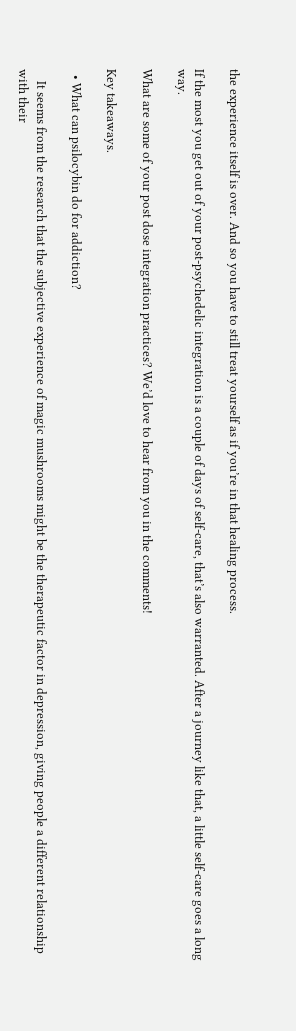the experience itself is over. And so you have to still treat yourself as if you’re in that healing process.

If the most you get out of your post-psychedelic integration is a couple of days of self-care, that’s also warranted. After a journey like that, a little self-care goes a long way.

What are some of your post dose integration practices? We’d love to hear from you in the comments!

Key takeaways.

  • What can psilocybin do for addiction?

    It seems from the research that the subjective experience of magic mushrooms might be the therapeutic factor in depression, giving people a different relationship with their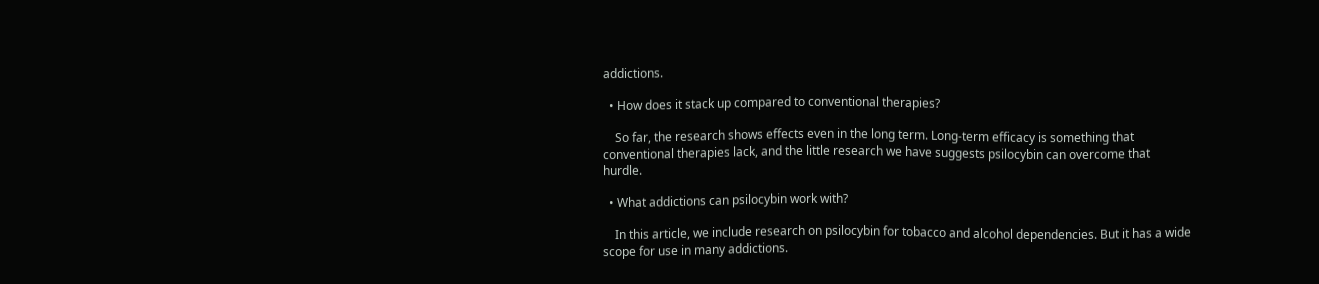addictions.

  • How does it stack up compared to conventional therapies?

    So far, the research shows effects even in the long term. Long-term efficacy is something that conventional therapies lack, and the little research we have suggests psilocybin can overcome that hurdle.

  • What addictions can psilocybin work with?

    In this article, we include research on psilocybin for tobacco and alcohol dependencies. But it has a wide scope for use in many addictions.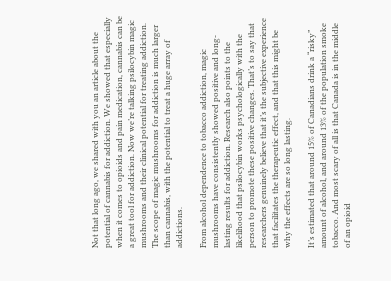Not that long ago, we shared with you an article about the potential of cannabis for addiction. We showed that especially when it comes to opioids and pain medication, cannabis can be a great tool for addiction. Now we’re talking psilocybin magic mushrooms and their clinical potential for treating addiction. The scope of magic mushrooms for addiction is much larger than cannabis, with the potential to treat a huge array of addictions.

From alcohol dependence to tobacco addiction, magic mushrooms have consistently showed positive and long-lasting results for addiction. Research also points to the likelihood that psilocybin works psychologically with the person to promote these positive changes. That’s to say that researchers genuinely believe that it’s the subjective experience that facilitates the therapeutic effect, and that this might be why the effects are so long lasting.

It’s estimated that around 15% of Canadians drink a “risky” amount of alcohol, and around 13% of the population smoke tobacco. And most scary of all is that Canada is in the middle of an opioid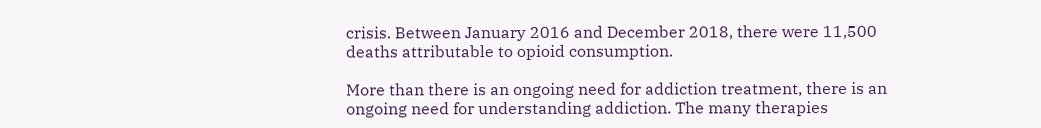crisis. Between January 2016 and December 2018, there were 11,500 deaths attributable to opioid consumption.

More than there is an ongoing need for addiction treatment, there is an ongoing need for understanding addiction. The many therapies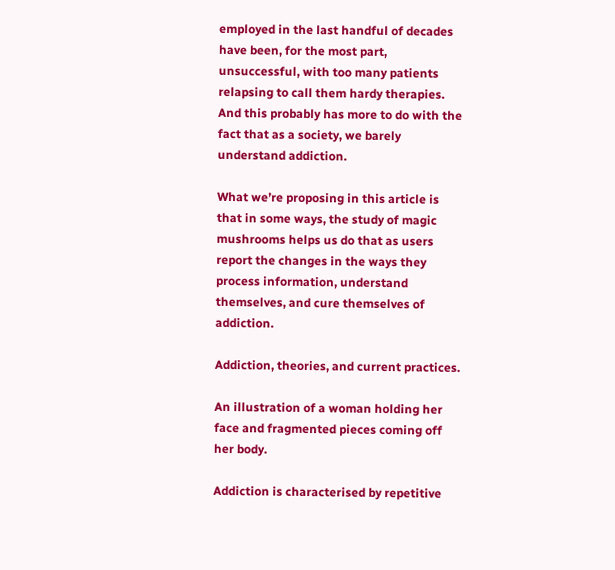employed in the last handful of decades have been, for the most part, unsuccessful, with too many patients relapsing to call them hardy therapies. And this probably has more to do with the fact that as a society, we barely understand addiction.

What we’re proposing in this article is that in some ways, the study of magic mushrooms helps us do that as users report the changes in the ways they process information, understand themselves, and cure themselves of addiction.

Addiction, theories, and current practices.

An illustration of a woman holding her face and fragmented pieces coming off her body.

Addiction is characterised by repetitive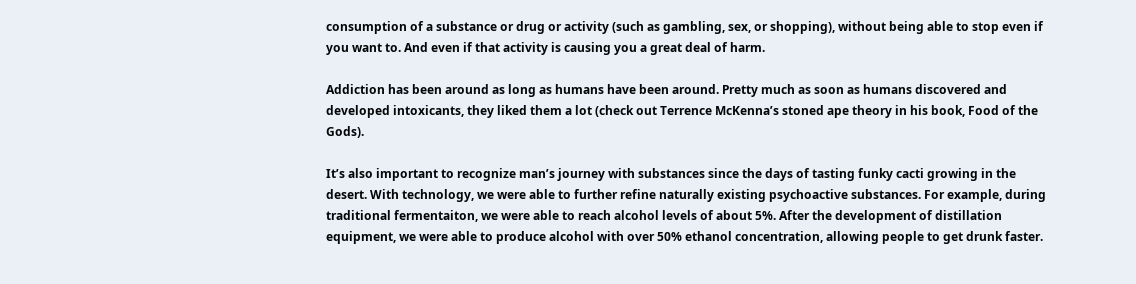consumption of a substance or drug or activity (such as gambling, sex, or shopping), without being able to stop even if you want to. And even if that activity is causing you a great deal of harm.

Addiction has been around as long as humans have been around. Pretty much as soon as humans discovered and developed intoxicants, they liked them a lot (check out Terrence McKenna’s stoned ape theory in his book, Food of the Gods).

It’s also important to recognize man’s journey with substances since the days of tasting funky cacti growing in the desert. With technology, we were able to further refine naturally existing psychoactive substances. For example, during traditional fermentaiton, we were able to reach alcohol levels of about 5%. After the development of distillation equipment, we were able to produce alcohol with over 50% ethanol concentration, allowing people to get drunk faster.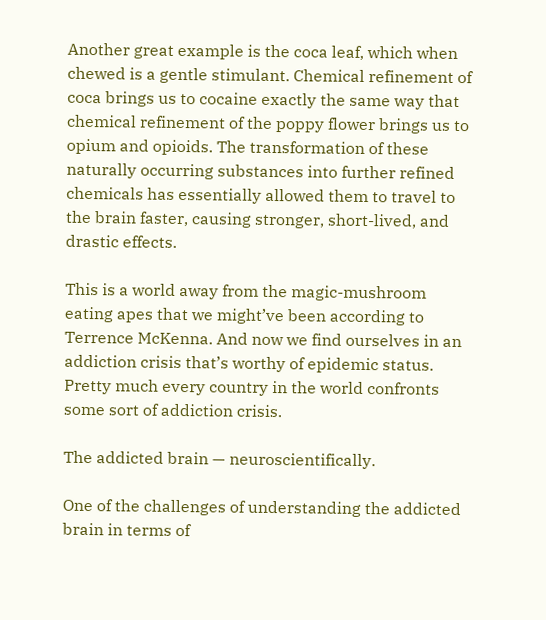Another great example is the coca leaf, which when chewed is a gentle stimulant. Chemical refinement of coca brings us to cocaine exactly the same way that chemical refinement of the poppy flower brings us to opium and opioids. The transformation of these naturally occurring substances into further refined chemicals has essentially allowed them to travel to the brain faster, causing stronger, short-lived, and drastic effects.

This is a world away from the magic-mushroom eating apes that we might’ve been according to Terrence McKenna. And now we find ourselves in an addiction crisis that’s worthy of epidemic status. Pretty much every country in the world confronts some sort of addiction crisis.

The addicted brain — neuroscientifically.

One of the challenges of understanding the addicted brain in terms of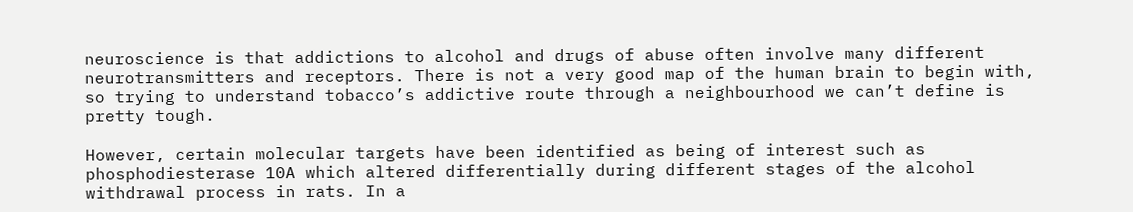neuroscience is that addictions to alcohol and drugs of abuse often involve many different neurotransmitters and receptors. There is not a very good map of the human brain to begin with, so trying to understand tobacco’s addictive route through a neighbourhood we can’t define is pretty tough.

However, certain molecular targets have been identified as being of interest such as phosphodiesterase 10A which altered differentially during different stages of the alcohol withdrawal process in rats. In a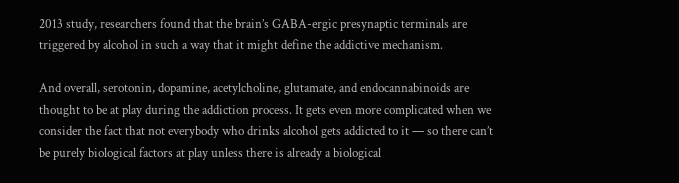2013 study, researchers found that the brain’s GABA-ergic presynaptic terminals are triggered by alcohol in such a way that it might define the addictive mechanism.

And overall, serotonin, dopamine, acetylcholine, glutamate, and endocannabinoids are thought to be at play during the addiction process. It gets even more complicated when we consider the fact that not everybody who drinks alcohol gets addicted to it — so there can’t be purely biological factors at play unless there is already a biological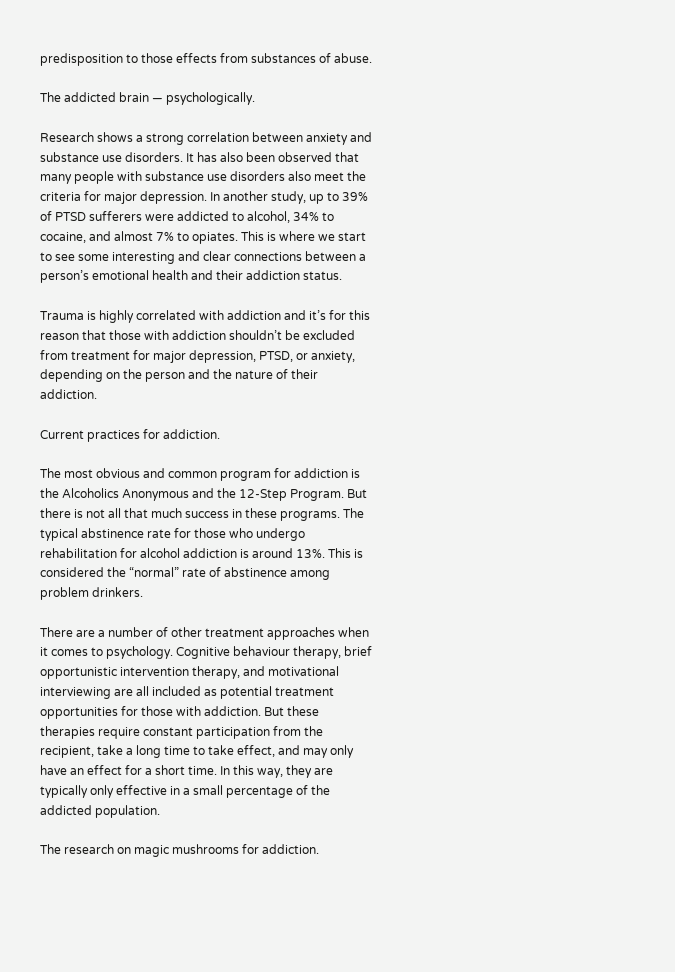predisposition to those effects from substances of abuse.

The addicted brain — psychologically.

Research shows a strong correlation between anxiety and substance use disorders. It has also been observed that many people with substance use disorders also meet the criteria for major depression. In another study, up to 39% of PTSD sufferers were addicted to alcohol, 34% to cocaine, and almost 7% to opiates. This is where we start to see some interesting and clear connections between a person’s emotional health and their addiction status.

Trauma is highly correlated with addiction and it’s for this reason that those with addiction shouldn’t be excluded from treatment for major depression, PTSD, or anxiety, depending on the person and the nature of their addiction.

Current practices for addiction.

The most obvious and common program for addiction is the Alcoholics Anonymous and the 12-Step Program. But there is not all that much success in these programs. The typical abstinence rate for those who undergo rehabilitation for alcohol addiction is around 13%. This is considered the “normal” rate of abstinence among problem drinkers.

There are a number of other treatment approaches when it comes to psychology. Cognitive behaviour therapy, brief opportunistic intervention therapy, and motivational interviewing are all included as potential treatment opportunities for those with addiction. But these therapies require constant participation from the recipient, take a long time to take effect, and may only have an effect for a short time. In this way, they are typically only effective in a small percentage of the addicted population.

The research on magic mushrooms for addiction.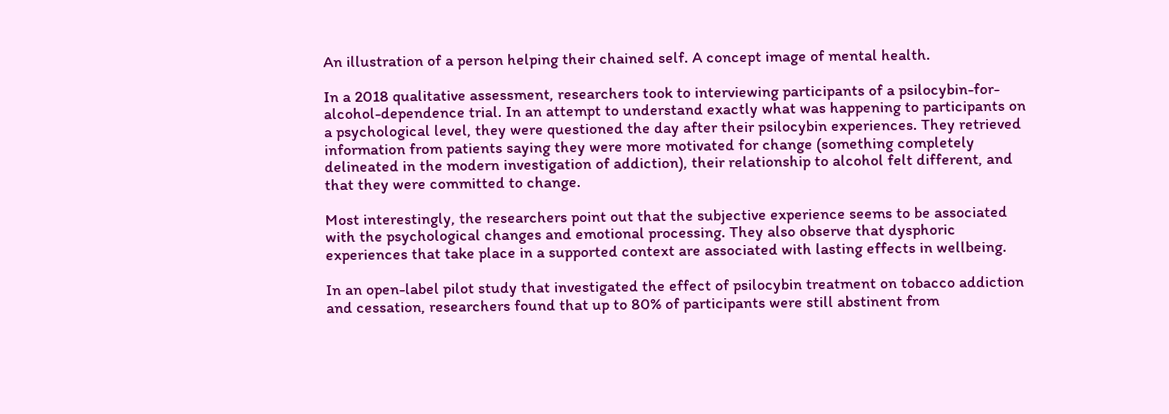An illustration of a person helping their chained self. A concept image of mental health.

In a 2018 qualitative assessment, researchers took to interviewing participants of a psilocybin-for-alcohol-dependence trial. In an attempt to understand exactly what was happening to participants on a psychological level, they were questioned the day after their psilocybin experiences. They retrieved information from patients saying they were more motivated for change (something completely delineated in the modern investigation of addiction), their relationship to alcohol felt different, and that they were committed to change.

Most interestingly, the researchers point out that the subjective experience seems to be associated with the psychological changes and emotional processing. They also observe that dysphoric experiences that take place in a supported context are associated with lasting effects in wellbeing.

In an open-label pilot study that investigated the effect of psilocybin treatment on tobacco addiction and cessation, researchers found that up to 80% of participants were still abstinent from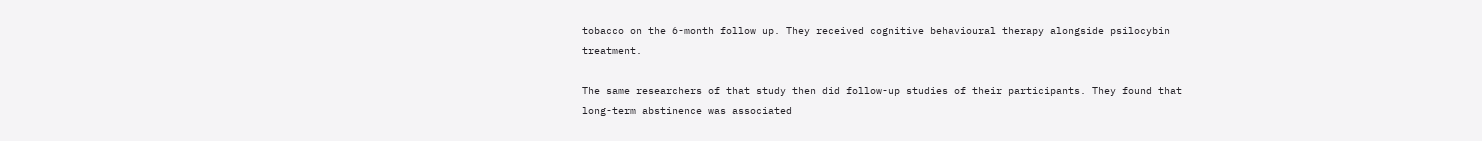tobacco on the 6-month follow up. They received cognitive behavioural therapy alongside psilocybin treatment.

The same researchers of that study then did follow-up studies of their participants. They found that long-term abstinence was associated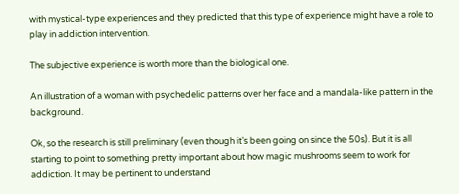with mystical-type experiences and they predicted that this type of experience might have a role to play in addiction intervention.

The subjective experience is worth more than the biological one.

An illustration of a woman with psychedelic patterns over her face and a mandala-like pattern in the background.

Ok, so the research is still preliminary (even though it’s been going on since the 50s). But it is all starting to point to something pretty important about how magic mushrooms seem to work for addiction. It may be pertinent to understand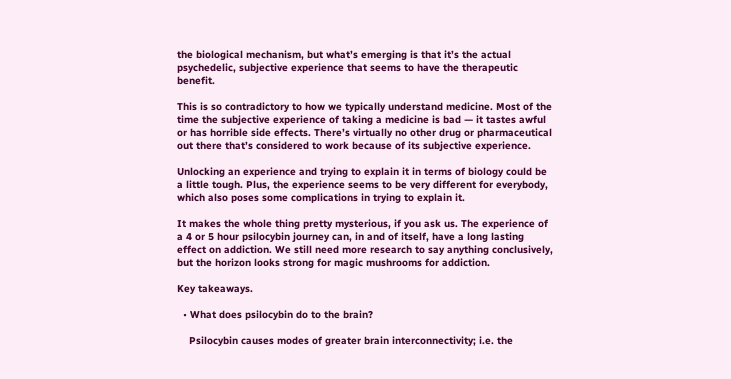the biological mechanism, but what’s emerging is that it’s the actual psychedelic, subjective experience that seems to have the therapeutic benefit.

This is so contradictory to how we typically understand medicine. Most of the time the subjective experience of taking a medicine is bad — it tastes awful or has horrible side effects. There’s virtually no other drug or pharmaceutical out there that’s considered to work because of its subjective experience.

Unlocking an experience and trying to explain it in terms of biology could be a little tough. Plus, the experience seems to be very different for everybody, which also poses some complications in trying to explain it.

It makes the whole thing pretty mysterious, if you ask us. The experience of a 4 or 5 hour psilocybin journey can, in and of itself, have a long lasting effect on addiction. We still need more research to say anything conclusively, but the horizon looks strong for magic mushrooms for addiction.

Key takeaways.

  • What does psilocybin do to the brain?

    Psilocybin causes modes of greater brain interconnectivity; i.e. the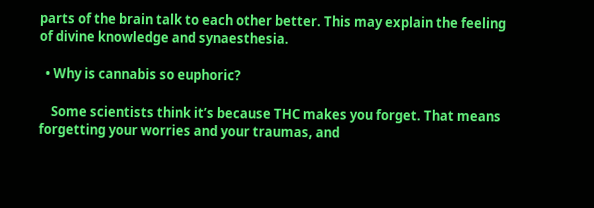parts of the brain talk to each other better. This may explain the feeling of divine knowledge and synaesthesia.

  • Why is cannabis so euphoric?

    Some scientists think it’s because THC makes you forget. That means forgetting your worries and your traumas, and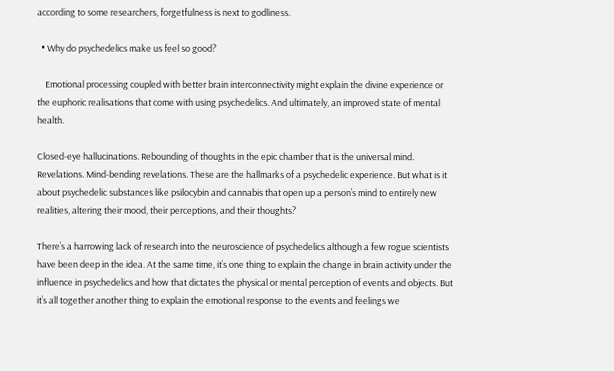according to some researchers, forgetfulness is next to godliness.

  • Why do psychedelics make us feel so good?

    Emotional processing coupled with better brain interconnectivity might explain the divine experience or the euphoric realisations that come with using psychedelics. And ultimately, an improved state of mental health.

Closed-eye hallucinations. Rebounding of thoughts in the epic chamber that is the universal mind. Revelations. Mind-bending revelations. These are the hallmarks of a psychedelic experience. But what is it about psychedelic substances like psilocybin and cannabis that open up a person’s mind to entirely new realities, altering their mood, their perceptions, and their thoughts?

There’s a harrowing lack of research into the neuroscience of psychedelics although a few rogue scientists have been deep in the idea. At the same time, it’s one thing to explain the change in brain activity under the influence in psychedelics and how that dictates the physical or mental perception of events and objects. But it’s all together another thing to explain the emotional response to the events and feelings we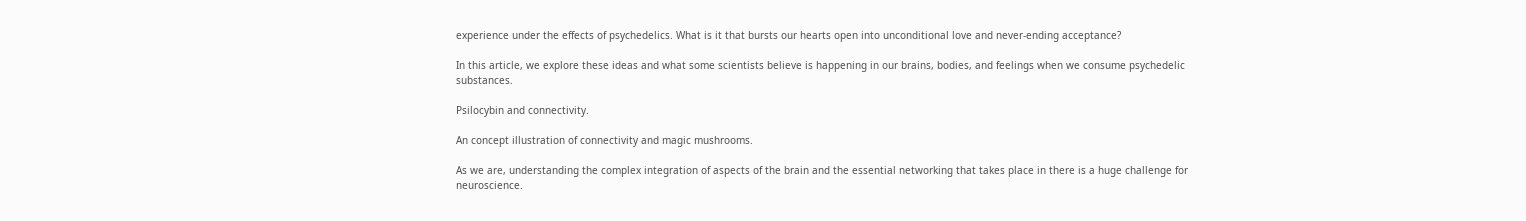experience under the effects of psychedelics. What is it that bursts our hearts open into unconditional love and never-ending acceptance?

In this article, we explore these ideas and what some scientists believe is happening in our brains, bodies, and feelings when we consume psychedelic substances.

Psilocybin and connectivity.

An concept illustration of connectivity and magic mushrooms.

As we are, understanding the complex integration of aspects of the brain and the essential networking that takes place in there is a huge challenge for neuroscience.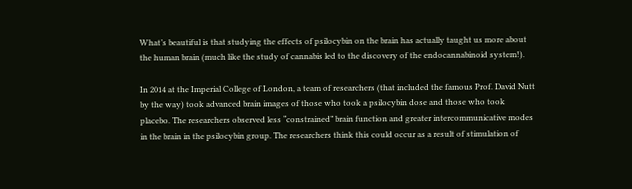What’s beautiful is that studying the effects of psilocybin on the brain has actually taught us more about the human brain (much like the study of cannabis led to the discovery of the endocannabinoid system!).

In 2014 at the Imperial College of London, a team of researchers (that included the famous Prof. David Nutt by the way) took advanced brain images of those who took a psilocybin dose and those who took placebo. The researchers observed less “constrained” brain function and greater intercommunicative modes in the brain in the psilocybin group. The researchers think this could occur as a result of stimulation of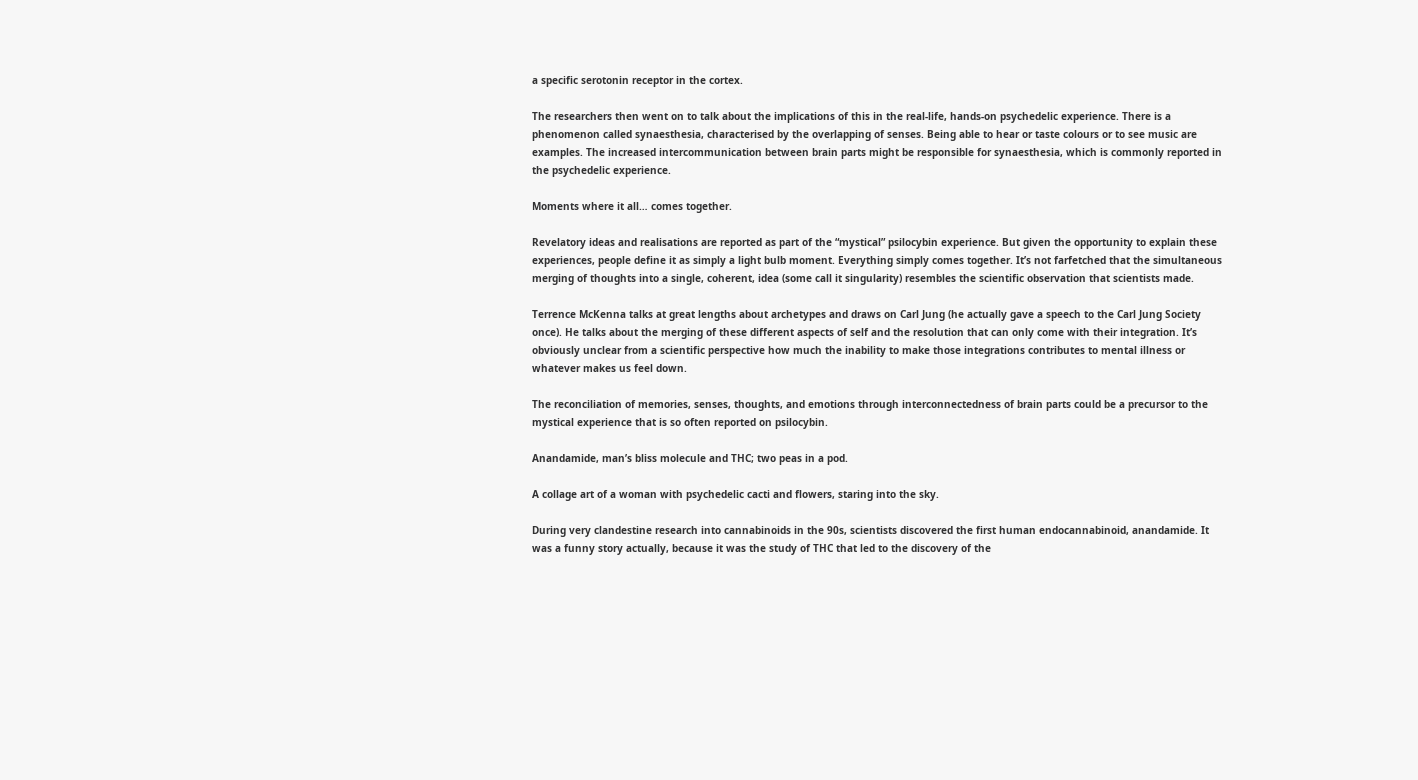a specific serotonin receptor in the cortex.

The researchers then went on to talk about the implications of this in the real-life, hands-on psychedelic experience. There is a phenomenon called synaesthesia, characterised by the overlapping of senses. Being able to hear or taste colours or to see music are examples. The increased intercommunication between brain parts might be responsible for synaesthesia, which is commonly reported in the psychedelic experience.

Moments where it all… comes together.

Revelatory ideas and realisations are reported as part of the “mystical” psilocybin experience. But given the opportunity to explain these experiences, people define it as simply a light bulb moment. Everything simply comes together. It’s not farfetched that the simultaneous merging of thoughts into a single, coherent, idea (some call it singularity) resembles the scientific observation that scientists made.

Terrence McKenna talks at great lengths about archetypes and draws on Carl Jung (he actually gave a speech to the Carl Jung Society once). He talks about the merging of these different aspects of self and the resolution that can only come with their integration. It’s obviously unclear from a scientific perspective how much the inability to make those integrations contributes to mental illness or whatever makes us feel down.

The reconciliation of memories, senses, thoughts, and emotions through interconnectedness of brain parts could be a precursor to the mystical experience that is so often reported on psilocybin.

Anandamide, man’s bliss molecule and THC; two peas in a pod.

A collage art of a woman with psychedelic cacti and flowers, staring into the sky.

During very clandestine research into cannabinoids in the 90s, scientists discovered the first human endocannabinoid, anandamide. It was a funny story actually, because it was the study of THC that led to the discovery of the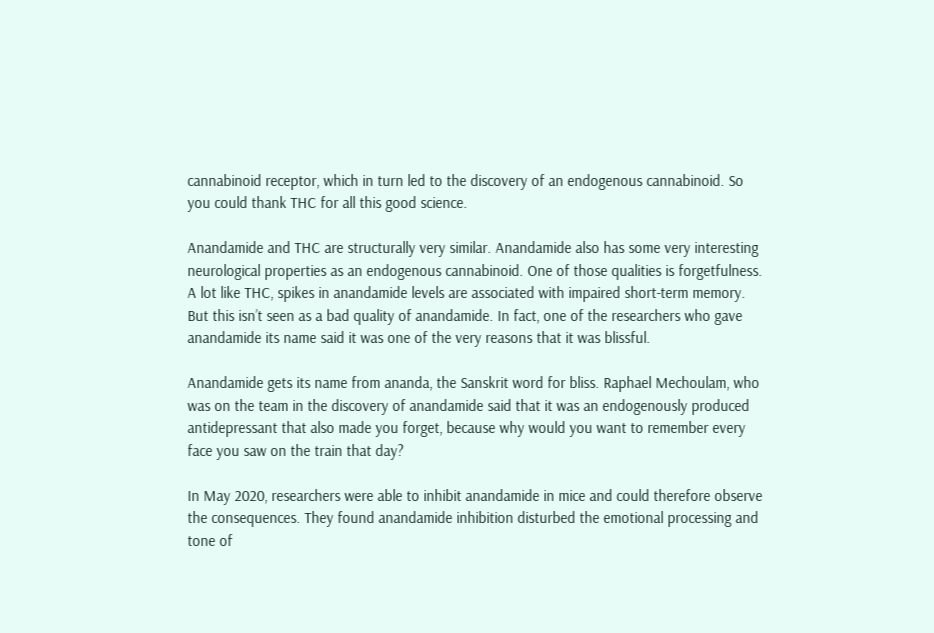cannabinoid receptor, which in turn led to the discovery of an endogenous cannabinoid. So you could thank THC for all this good science.

Anandamide and THC are structurally very similar. Anandamide also has some very interesting neurological properties as an endogenous cannabinoid. One of those qualities is forgetfulness. A lot like THC, spikes in anandamide levels are associated with impaired short-term memory. But this isn’t seen as a bad quality of anandamide. In fact, one of the researchers who gave anandamide its name said it was one of the very reasons that it was blissful.

Anandamide gets its name from ananda, the Sanskrit word for bliss. Raphael Mechoulam, who was on the team in the discovery of anandamide said that it was an endogenously produced antidepressant that also made you forget, because why would you want to remember every face you saw on the train that day?

In May 2020, researchers were able to inhibit anandamide in mice and could therefore observe the consequences. They found anandamide inhibition disturbed the emotional processing and tone of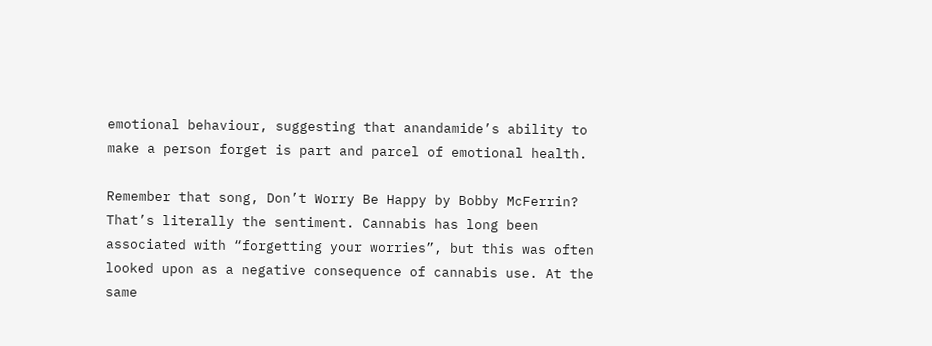emotional behaviour, suggesting that anandamide’s ability to make a person forget is part and parcel of emotional health.

Remember that song, Don’t Worry Be Happy by Bobby McFerrin? That’s literally the sentiment. Cannabis has long been associated with “forgetting your worries”, but this was often looked upon as a negative consequence of cannabis use. At the same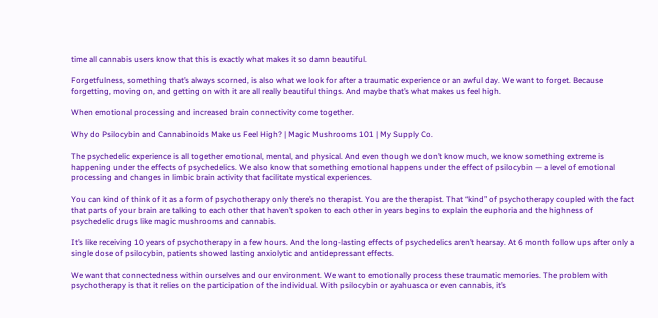time all cannabis users know that this is exactly what makes it so damn beautiful.

Forgetfulness, something that’s always scorned, is also what we look for after a traumatic experience or an awful day. We want to forget. Because forgetting, moving on, and getting on with it are all really beautiful things. And maybe that’s what makes us feel high.

When emotional processing and increased brain connectivity come together.

Why do Psilocybin and Cannabinoids Make us Feel High? | Magic Mushrooms 101 | My Supply Co.

The psychedelic experience is all together emotional, mental, and physical. And even though we don’t know much, we know something extreme is happening under the effects of psychedelics. We also know that something emotional happens under the effect of psilocybin — a level of emotional processing and changes in limbic brain activity that facilitate mystical experiences.

You can kind of think of it as a form of psychotherapy only there’s no therapist. You are the therapist. That “kind” of psychotherapy coupled with the fact that parts of your brain are talking to each other that haven’t spoken to each other in years begins to explain the euphoria and the highness of psychedelic drugs like magic mushrooms and cannabis.

It’s like receiving 10 years of psychotherapy in a few hours. And the long-lasting effects of psychedelics aren’t hearsay. At 6 month follow ups after only a single dose of psilocybin, patients showed lasting anxiolytic and antidepressant effects.

We want that connectedness within ourselves and our environment. We want to emotionally process these traumatic memories. The problem with psychotherapy is that it relies on the participation of the individual. With psilocybin or ayahuasca or even cannabis, it’s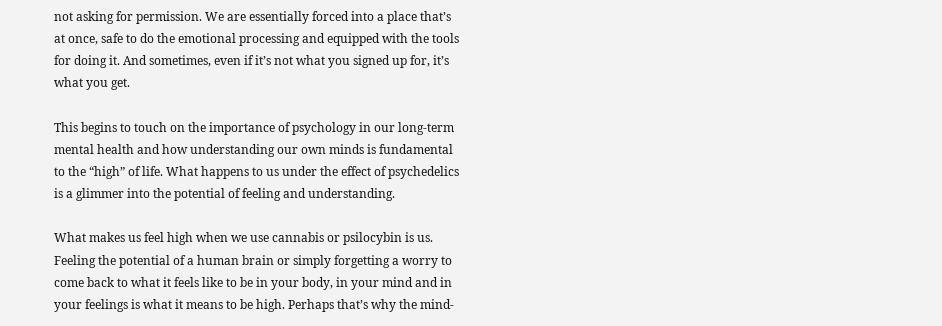not asking for permission. We are essentially forced into a place that’s at once, safe to do the emotional processing and equipped with the tools for doing it. And sometimes, even if it’s not what you signed up for, it’s what you get.

This begins to touch on the importance of psychology in our long-term mental health and how understanding our own minds is fundamental to the “high” of life. What happens to us under the effect of psychedelics is a glimmer into the potential of feeling and understanding.

What makes us feel high when we use cannabis or psilocybin is us. Feeling the potential of a human brain or simply forgetting a worry to come back to what it feels like to be in your body, in your mind and in your feelings is what it means to be high. Perhaps that’s why the mind-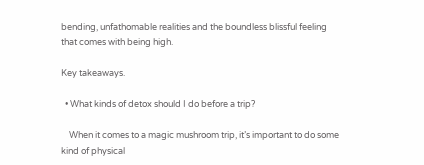bending, unfathomable realities and the boundless blissful feeling that comes with being high.

Key takeaways.

  • What kinds of detox should I do before a trip?

    When it comes to a magic mushroom trip, it’s important to do some kind of physical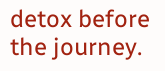detox before the journey.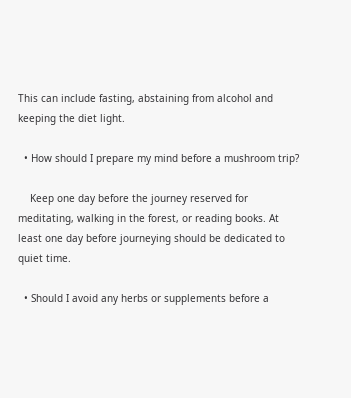This can include fasting, abstaining from alcohol and keeping the diet light.

  • How should I prepare my mind before a mushroom trip?

    Keep one day before the journey reserved for meditating, walking in the forest, or reading books. At least one day before journeying should be dedicated to quiet time.

  • Should I avoid any herbs or supplements before a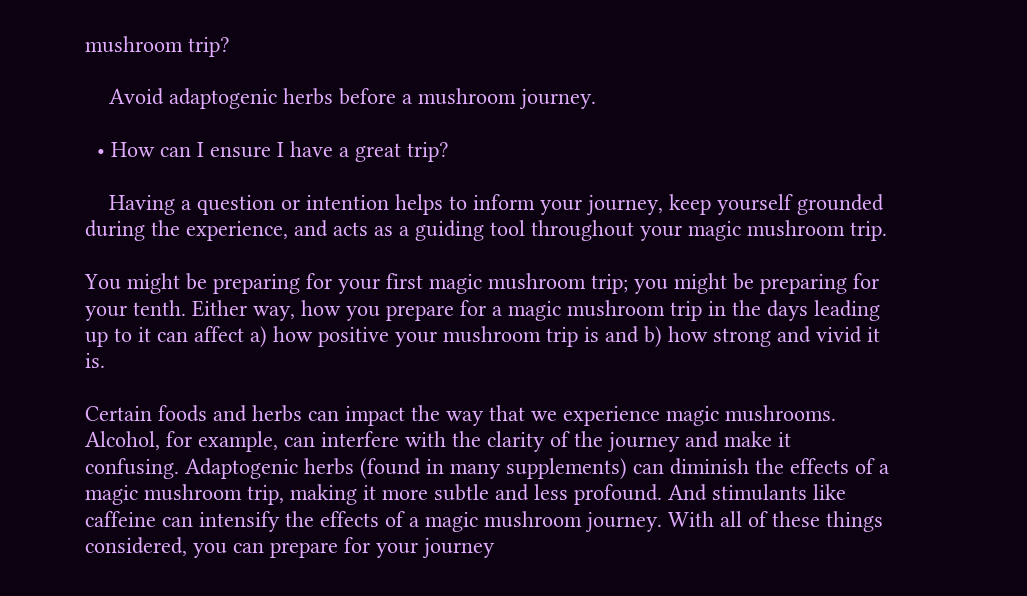mushroom trip?

    Avoid adaptogenic herbs before a mushroom journey.

  • How can I ensure I have a great trip?

    Having a question or intention helps to inform your journey, keep yourself grounded during the experience, and acts as a guiding tool throughout your magic mushroom trip.

You might be preparing for your first magic mushroom trip; you might be preparing for your tenth. Either way, how you prepare for a magic mushroom trip in the days leading up to it can affect a) how positive your mushroom trip is and b) how strong and vivid it is.

Certain foods and herbs can impact the way that we experience magic mushrooms. Alcohol, for example, can interfere with the clarity of the journey and make it confusing. Adaptogenic herbs (found in many supplements) can diminish the effects of a magic mushroom trip, making it more subtle and less profound. And stimulants like caffeine can intensify the effects of a magic mushroom journey. With all of these things considered, you can prepare for your journey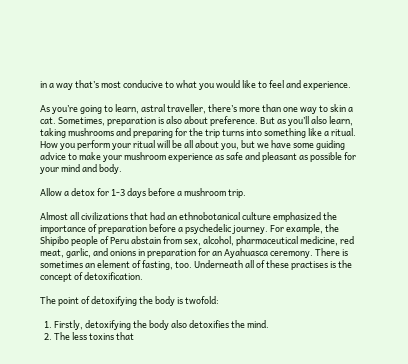in a way that’s most conducive to what you would like to feel and experience.

As you’re going to learn, astral traveller, there’s more than one way to skin a cat. Sometimes, preparation is also about preference. But as you’ll also learn, taking mushrooms and preparing for the trip turns into something like a ritual. How you perform your ritual will be all about you, but we have some guiding advice to make your mushroom experience as safe and pleasant as possible for your mind and body.

Allow a detox for 1-3 days before a mushroom trip.

Almost all civilizations that had an ethnobotanical culture emphasized the importance of preparation before a psychedelic journey. For example, the Shipibo people of Peru abstain from sex, alcohol, pharmaceutical medicine, red meat, garlic, and onions in preparation for an Ayahuasca ceremony. There is sometimes an element of fasting, too. Underneath all of these practises is the concept of detoxification.

The point of detoxifying the body is twofold:

  1. Firstly, detoxifying the body also detoxifies the mind.
  2. The less toxins that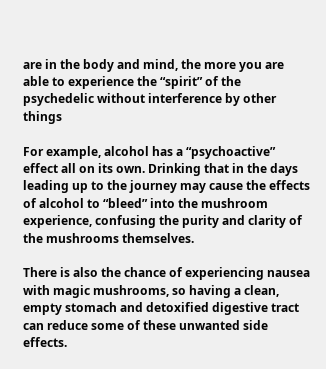are in the body and mind, the more you are able to experience the “spirit” of the psychedelic without interference by other things

For example, alcohol has a “psychoactive” effect all on its own. Drinking that in the days leading up to the journey may cause the effects of alcohol to “bleed” into the mushroom experience, confusing the purity and clarity of the mushrooms themselves.

There is also the chance of experiencing nausea with magic mushrooms, so having a clean, empty stomach and detoxified digestive tract can reduce some of these unwanted side effects.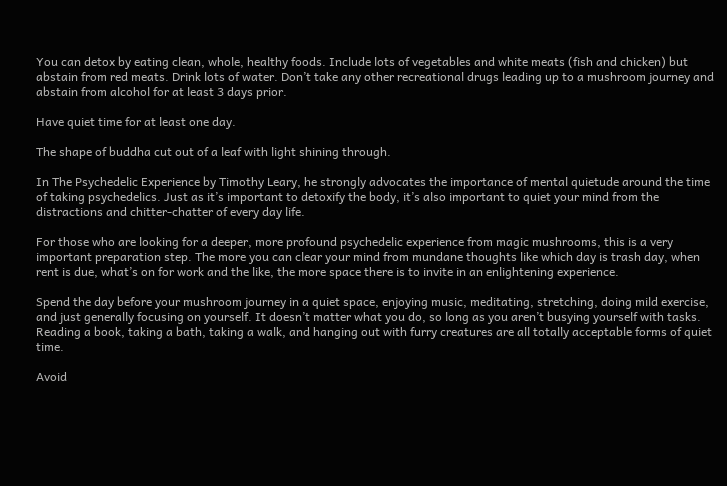You can detox by eating clean, whole, healthy foods. Include lots of vegetables and white meats (fish and chicken) but abstain from red meats. Drink lots of water. Don’t take any other recreational drugs leading up to a mushroom journey and abstain from alcohol for at least 3 days prior.

Have quiet time for at least one day.

The shape of buddha cut out of a leaf with light shining through.

In The Psychedelic Experience by Timothy Leary, he strongly advocates the importance of mental quietude around the time of taking psychedelics. Just as it’s important to detoxify the body, it’s also important to quiet your mind from the distractions and chitter-chatter of every day life.

For those who are looking for a deeper, more profound psychedelic experience from magic mushrooms, this is a very important preparation step. The more you can clear your mind from mundane thoughts like which day is trash day, when rent is due, what’s on for work and the like, the more space there is to invite in an enlightening experience.

Spend the day before your mushroom journey in a quiet space, enjoying music, meditating, stretching, doing mild exercise, and just generally focusing on yourself. It doesn’t matter what you do, so long as you aren’t busying yourself with tasks. Reading a book, taking a bath, taking a walk, and hanging out with furry creatures are all totally acceptable forms of quiet time.

Avoid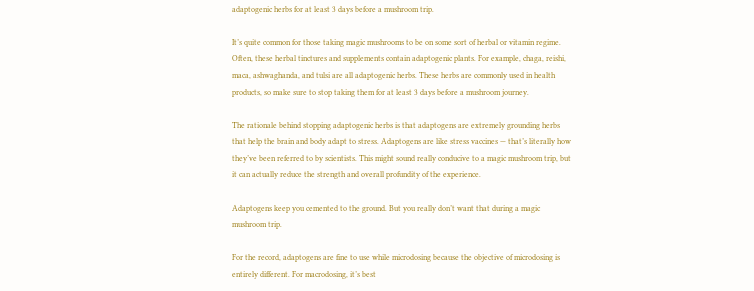adaptogenic herbs for at least 3 days before a mushroom trip.

It’s quite common for those taking magic mushrooms to be on some sort of herbal or vitamin regime. Often, these herbal tinctures and supplements contain adaptogenic plants. For example, chaga, reishi, maca, ashwaghanda, and tulsi are all adaptogenic herbs. These herbs are commonly used in health products, so make sure to stop taking them for at least 3 days before a mushroom journey.

The rationale behind stopping adaptogenic herbs is that adaptogens are extremely grounding herbs that help the brain and body adapt to stress. Adaptogens are like stress vaccines — that’s literally how they’ve been referred to by scientists. This might sound really conducive to a magic mushroom trip, but it can actually reduce the strength and overall profundity of the experience.

Adaptogens keep you cemented to the ground. But you really don’t want that during a magic mushroom trip.

For the record, adaptogens are fine to use while microdosing because the objective of microdosing is entirely different. For macrodosing, it’s best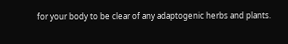for your body to be clear of any adaptogenic herbs and plants.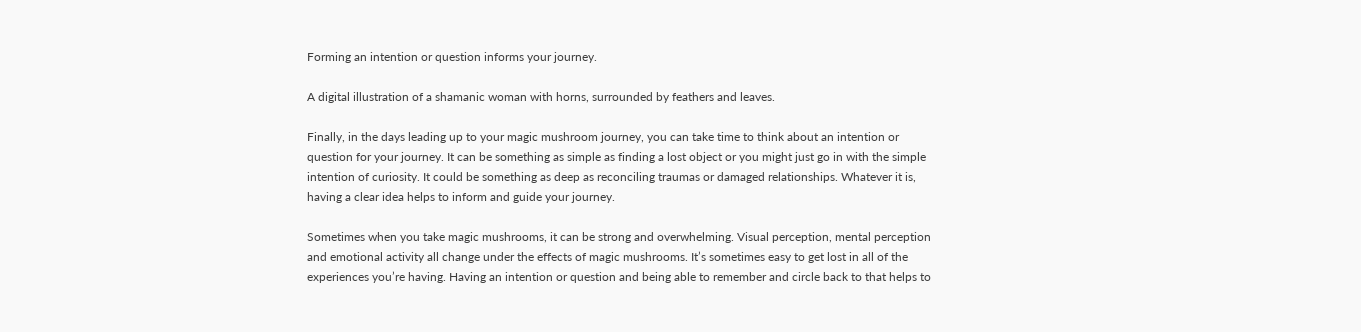Forming an intention or question informs your journey.

A digital illustration of a shamanic woman with horns, surrounded by feathers and leaves.

Finally, in the days leading up to your magic mushroom journey, you can take time to think about an intention or question for your journey. It can be something as simple as finding a lost object or you might just go in with the simple intention of curiosity. It could be something as deep as reconciling traumas or damaged relationships. Whatever it is, having a clear idea helps to inform and guide your journey.

Sometimes when you take magic mushrooms, it can be strong and overwhelming. Visual perception, mental perception and emotional activity all change under the effects of magic mushrooms. It’s sometimes easy to get lost in all of the experiences you’re having. Having an intention or question and being able to remember and circle back to that helps to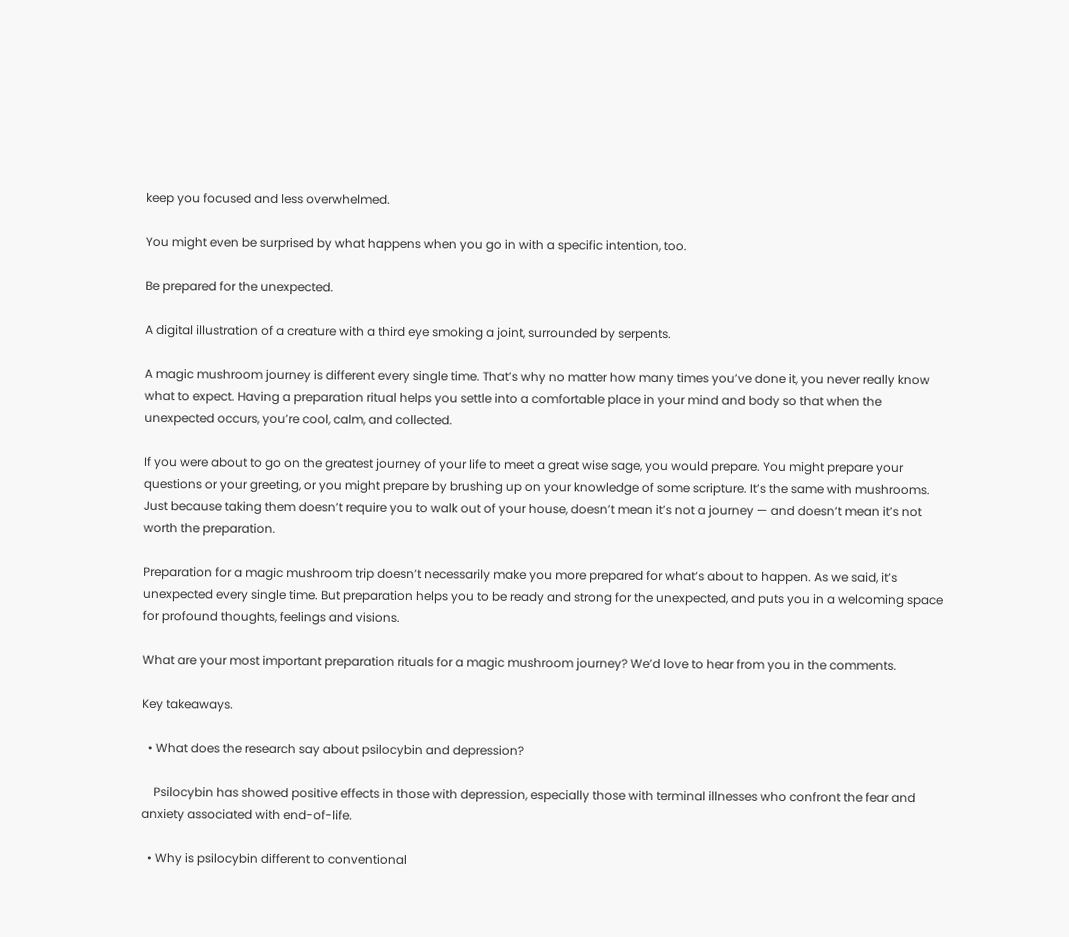keep you focused and less overwhelmed.

You might even be surprised by what happens when you go in with a specific intention, too.

Be prepared for the unexpected.

A digital illustration of a creature with a third eye smoking a joint, surrounded by serpents.

A magic mushroom journey is different every single time. That’s why no matter how many times you’ve done it, you never really know what to expect. Having a preparation ritual helps you settle into a comfortable place in your mind and body so that when the unexpected occurs, you’re cool, calm, and collected.

If you were about to go on the greatest journey of your life to meet a great wise sage, you would prepare. You might prepare your questions or your greeting, or you might prepare by brushing up on your knowledge of some scripture. It’s the same with mushrooms. Just because taking them doesn’t require you to walk out of your house, doesn’t mean it’s not a journey — and doesn’t mean it’s not worth the preparation.

Preparation for a magic mushroom trip doesn’t necessarily make you more prepared for what’s about to happen. As we said, it’s unexpected every single time. But preparation helps you to be ready and strong for the unexpected, and puts you in a welcoming space for profound thoughts, feelings and visions.

What are your most important preparation rituals for a magic mushroom journey? We’d love to hear from you in the comments.

Key takeaways.

  • What does the research say about psilocybin and depression?

    Psilocybin has showed positive effects in those with depression, especially those with terminal illnesses who confront the fear and anxiety associated with end-of-life.

  • Why is psilocybin different to conventional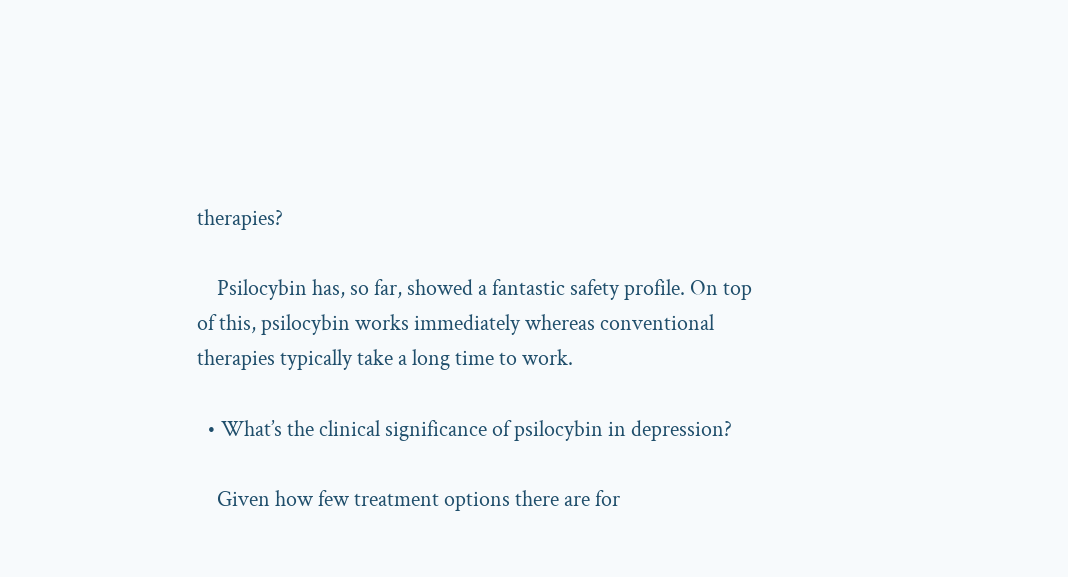therapies?

    Psilocybin has, so far, showed a fantastic safety profile. On top of this, psilocybin works immediately whereas conventional therapies typically take a long time to work.

  • What’s the clinical significance of psilocybin in depression?

    Given how few treatment options there are for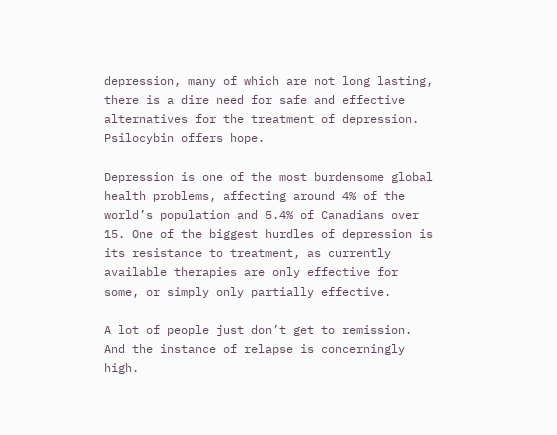depression, many of which are not long lasting, there is a dire need for safe and effective alternatives for the treatment of depression. Psilocybin offers hope.

Depression is one of the most burdensome global health problems, affecting around 4% of the world’s population and 5.4% of Canadians over 15. One of the biggest hurdles of depression is its resistance to treatment, as currently available therapies are only effective for some, or simply only partially effective.

A lot of people just don’t get to remission. And the instance of relapse is concerningly high.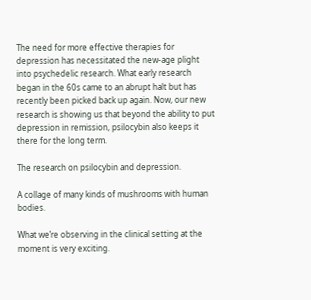The need for more effective therapies for depression has necessitated the new-age plight into psychedelic research. What early research began in the 60s came to an abrupt halt but has recently been picked back up again. Now, our new research is showing us that beyond the ability to put depression in remission, psilocybin also keeps it there for the long term.

The research on psilocybin and depression.

A collage of many kinds of mushrooms with human bodies.

What we’re observing in the clinical setting at the moment is very exciting.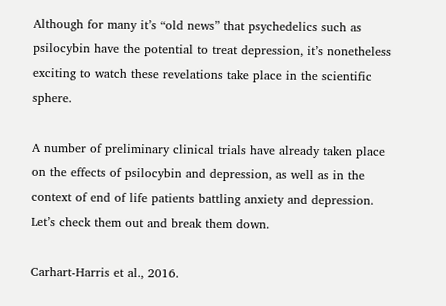Although for many it’s “old news” that psychedelics such as psilocybin have the potential to treat depression, it’s nonetheless exciting to watch these revelations take place in the scientific sphere.

A number of preliminary clinical trials have already taken place on the effects of psilocybin and depression, as well as in the context of end of life patients battling anxiety and depression. Let’s check them out and break them down.

Carhart-Harris et al., 2016.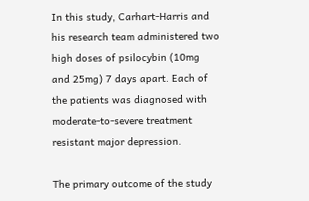In this study, Carhart-Harris and his research team administered two high doses of psilocybin (10mg and 25mg) 7 days apart. Each of the patients was diagnosed with moderate-to-severe treatment resistant major depression.

The primary outcome of the study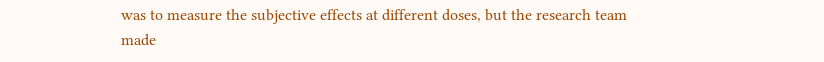was to measure the subjective effects at different doses, but the research team made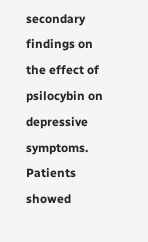secondary findings on the effect of psilocybin on depressive symptoms. Patients showed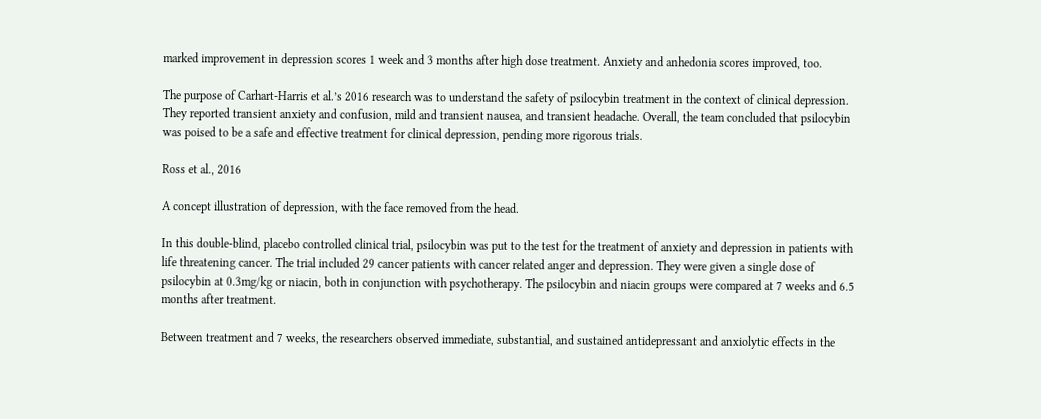marked improvement in depression scores 1 week and 3 months after high dose treatment. Anxiety and anhedonia scores improved, too.

The purpose of Carhart-Harris et al.’s 2016 research was to understand the safety of psilocybin treatment in the context of clinical depression. They reported transient anxiety and confusion, mild and transient nausea, and transient headache. Overall, the team concluded that psilocybin was poised to be a safe and effective treatment for clinical depression, pending more rigorous trials.

Ross et al., 2016

A concept illustration of depression, with the face removed from the head.

In this double-blind, placebo controlled clinical trial, psilocybin was put to the test for the treatment of anxiety and depression in patients with life threatening cancer. The trial included 29 cancer patients with cancer related anger and depression. They were given a single dose of psilocybin at 0.3mg/kg or niacin, both in conjunction with psychotherapy. The psilocybin and niacin groups were compared at 7 weeks and 6.5 months after treatment.

Between treatment and 7 weeks, the researchers observed immediate, substantial, and sustained antidepressant and anxiolytic effects in the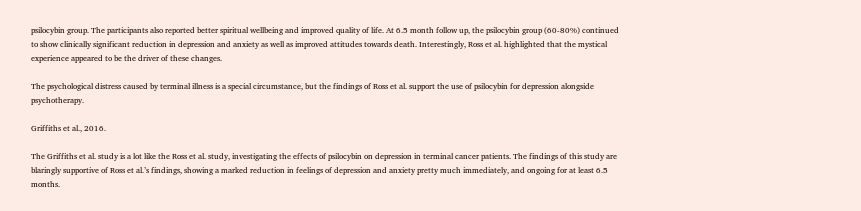psilocybin group. The participants also reported better spiritual wellbeing and improved quality of life. At 6.5 month follow up, the psilocybin group (60-80%) continued to show clinically significant reduction in depression and anxiety as well as improved attitudes towards death. Interestingly, Ross et al. highlighted that the mystical experience appeared to be the driver of these changes.

The psychological distress caused by terminal illness is a special circumstance, but the findings of Ross et al. support the use of psilocybin for depression alongside psychotherapy.

Griffiths et al., 2016.

The Griffiths et al. study is a lot like the Ross et al. study, investigating the effects of psilocybin on depression in terminal cancer patients. The findings of this study are blaringly supportive of Ross et al.’s findings, showing a marked reduction in feelings of depression and anxiety pretty much immediately, and ongoing for at least 6.5 months.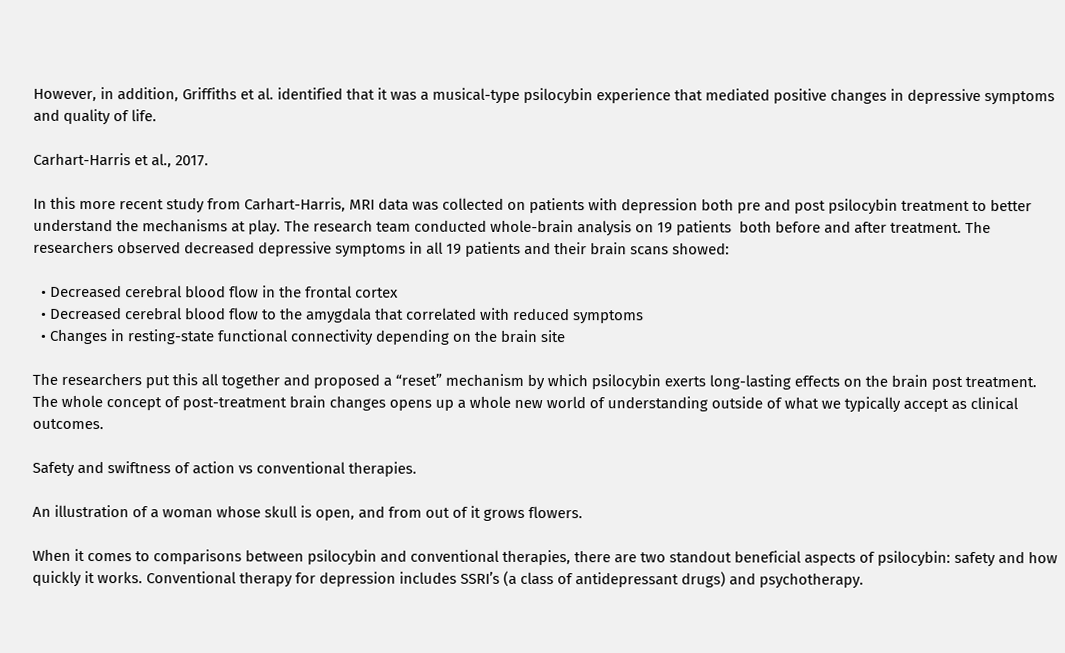However, in addition, Griffiths et al. identified that it was a musical-type psilocybin experience that mediated positive changes in depressive symptoms and quality of life.

Carhart-Harris et al., 2017.

In this more recent study from Carhart-Harris, MRI data was collected on patients with depression both pre and post psilocybin treatment to better understand the mechanisms at play. The research team conducted whole-brain analysis on 19 patients  both before and after treatment. The researchers observed decreased depressive symptoms in all 19 patients and their brain scans showed:

  • Decreased cerebral blood flow in the frontal cortex
  • Decreased cerebral blood flow to the amygdala that correlated with reduced symptoms
  • Changes in resting-state functional connectivity depending on the brain site

The researchers put this all together and proposed a “reset” mechanism by which psilocybin exerts long-lasting effects on the brain post treatment. The whole concept of post-treatment brain changes opens up a whole new world of understanding outside of what we typically accept as clinical outcomes.

Safety and swiftness of action vs conventional therapies.

An illustration of a woman whose skull is open, and from out of it grows flowers.

When it comes to comparisons between psilocybin and conventional therapies, there are two standout beneficial aspects of psilocybin: safety and how quickly it works. Conventional therapy for depression includes SSRI’s (a class of antidepressant drugs) and psychotherapy.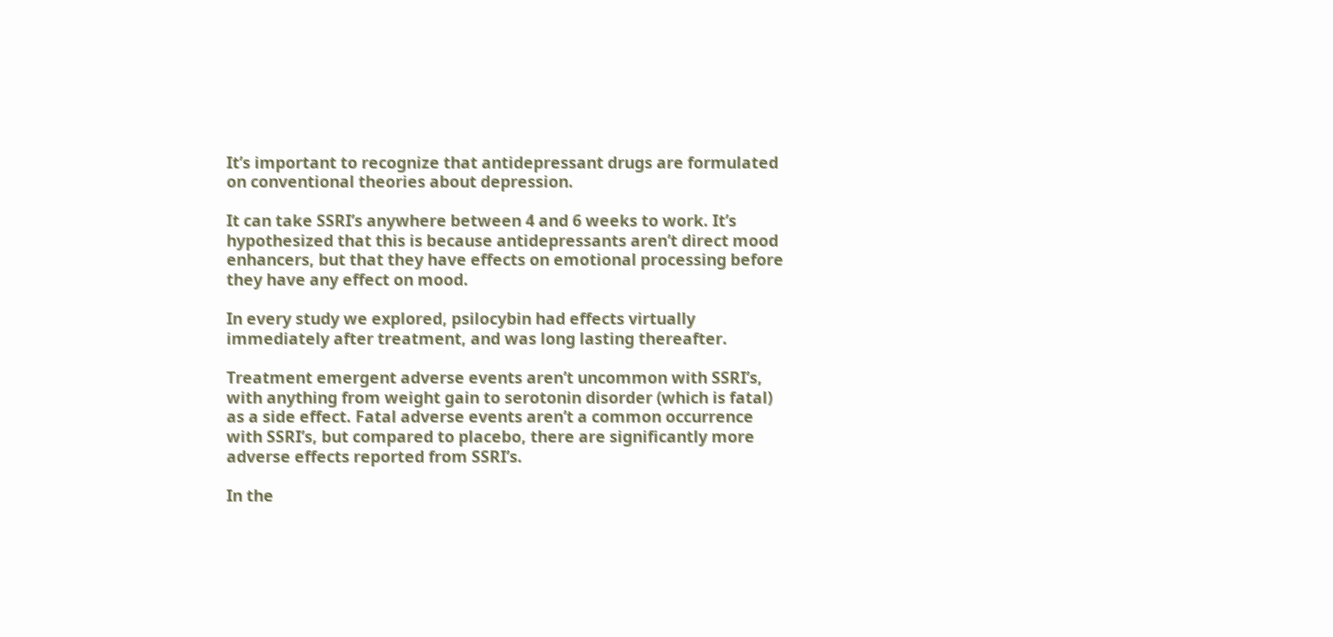It’s important to recognize that antidepressant drugs are formulated on conventional theories about depression.

It can take SSRI’s anywhere between 4 and 6 weeks to work. It’s hypothesized that this is because antidepressants aren’t direct mood enhancers, but that they have effects on emotional processing before they have any effect on mood.

In every study we explored, psilocybin had effects virtually immediately after treatment, and was long lasting thereafter.

Treatment emergent adverse events aren’t uncommon with SSRI’s, with anything from weight gain to serotonin disorder (which is fatal) as a side effect. Fatal adverse events aren’t a common occurrence with SSRI’s, but compared to placebo, there are significantly more adverse effects reported from SSRI’s.

In the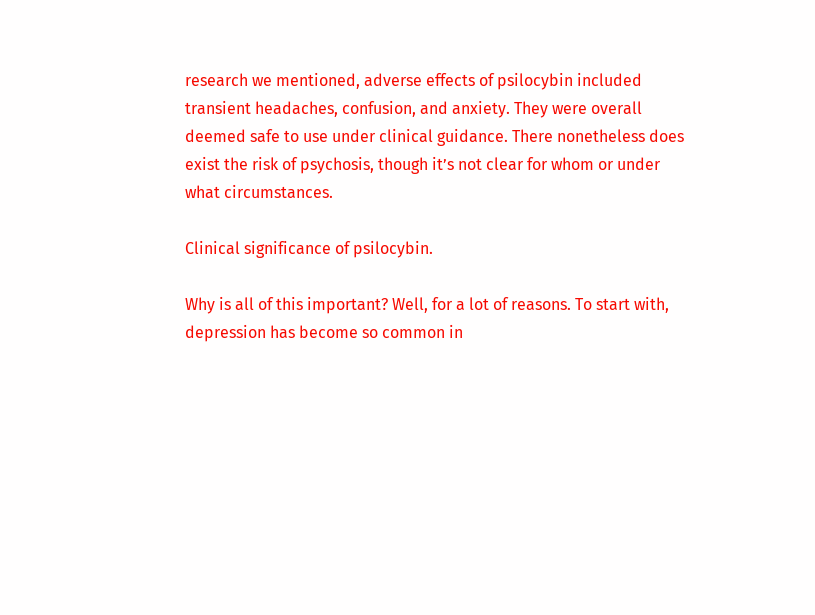research we mentioned, adverse effects of psilocybin included transient headaches, confusion, and anxiety. They were overall deemed safe to use under clinical guidance. There nonetheless does exist the risk of psychosis, though it’s not clear for whom or under what circumstances.

Clinical significance of psilocybin.

Why is all of this important? Well, for a lot of reasons. To start with, depression has become so common in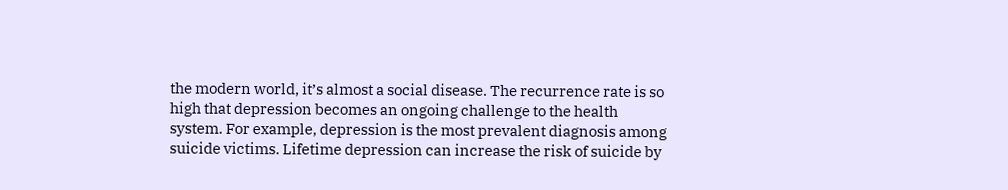the modern world, it’s almost a social disease. The recurrence rate is so high that depression becomes an ongoing challenge to the health system. For example, depression is the most prevalent diagnosis among suicide victims. Lifetime depression can increase the risk of suicide by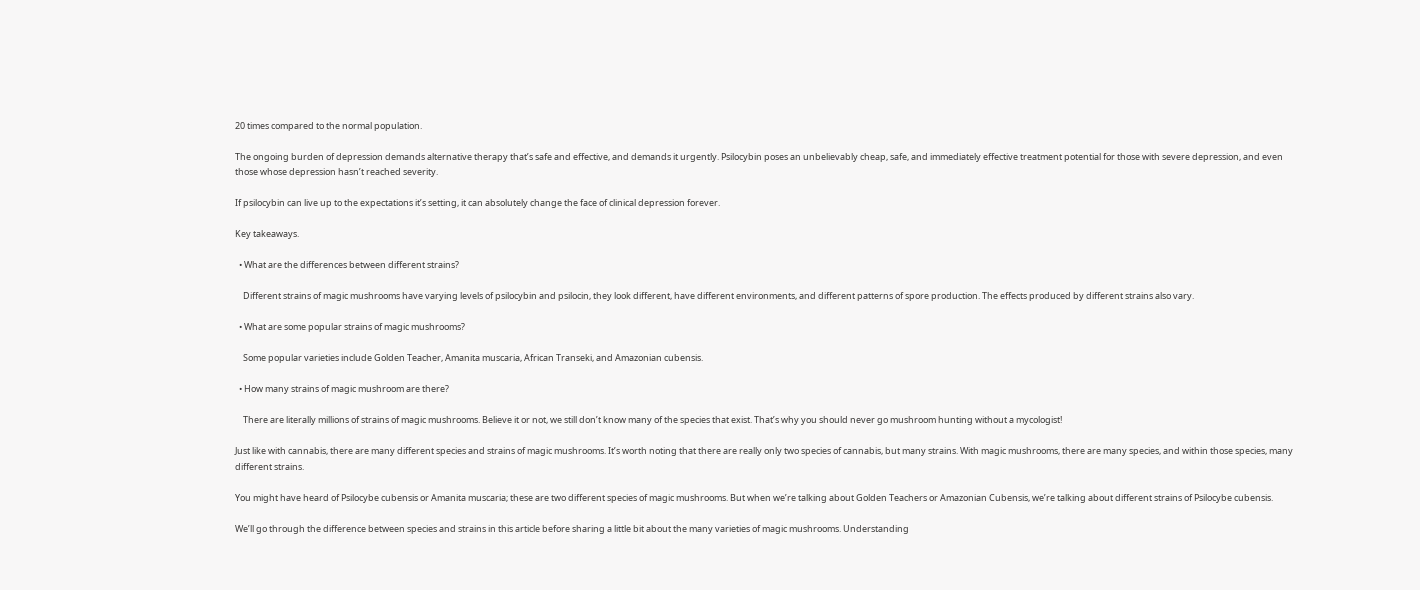20 times compared to the normal population.

The ongoing burden of depression demands alternative therapy that’s safe and effective, and demands it urgently. Psilocybin poses an unbelievably cheap, safe, and immediately effective treatment potential for those with severe depression, and even those whose depression hasn’t reached severity.

If psilocybin can live up to the expectations it’s setting, it can absolutely change the face of clinical depression forever.

Key takeaways.

  • What are the differences between different strains?

    Different strains of magic mushrooms have varying levels of psilocybin and psilocin, they look different, have different environments, and different patterns of spore production. The effects produced by different strains also vary.

  • What are some popular strains of magic mushrooms?

    Some popular varieties include Golden Teacher, Amanita muscaria, African Transeki, and Amazonian cubensis.

  • How many strains of magic mushroom are there?

    There are literally millions of strains of magic mushrooms. Believe it or not, we still don’t know many of the species that exist. That’s why you should never go mushroom hunting without a mycologist!

Just like with cannabis, there are many different species and strains of magic mushrooms. It’s worth noting that there are really only two species of cannabis, but many strains. With magic mushrooms, there are many species, and within those species, many different strains.

You might have heard of Psilocybe cubensis or Amanita muscaria; these are two different species of magic mushrooms. But when we’re talking about Golden Teachers or Amazonian Cubensis, we’re talking about different strains of Psilocybe cubensis.

We’ll go through the difference between species and strains in this article before sharing a little bit about the many varieties of magic mushrooms. Understanding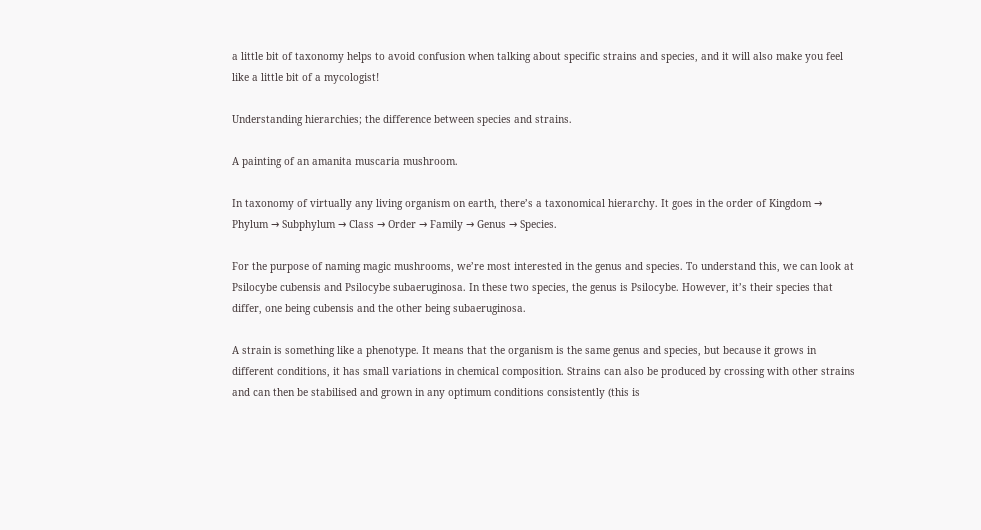a little bit of taxonomy helps to avoid confusion when talking about specific strains and species, and it will also make you feel like a little bit of a mycologist!

Understanding hierarchies; the difference between species and strains.

A painting of an amanita muscaria mushroom.

In taxonomy of virtually any living organism on earth, there’s a taxonomical hierarchy. It goes in the order of Kingdom → Phylum → Subphylum → Class → Order → Family → Genus → Species.

For the purpose of naming magic mushrooms, we’re most interested in the genus and species. To understand this, we can look at Psilocybe cubensis and Psilocybe subaeruginosa. In these two species, the genus is Psilocybe. However, it’s their species that differ, one being cubensis and the other being subaeruginosa.

A strain is something like a phenotype. It means that the organism is the same genus and species, but because it grows in different conditions, it has small variations in chemical composition. Strains can also be produced by crossing with other strains and can then be stabilised and grown in any optimum conditions consistently (this is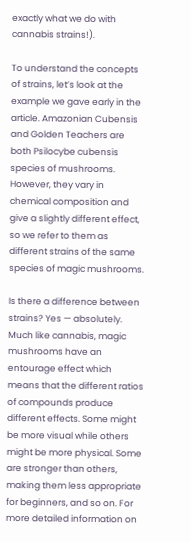exactly what we do with cannabis strains!).

To understand the concepts of strains, let’s look at the example we gave early in the article. Amazonian Cubensis and Golden Teachers are both Psilocybe cubensis species of mushrooms. However, they vary in chemical composition and give a slightly different effect, so we refer to them as different strains of the same species of magic mushrooms.

Is there a difference between strains? Yes — absolutely. Much like cannabis, magic mushrooms have an entourage effect which means that the different ratios of compounds produce different effects. Some might be more visual while others might be more physical. Some are stronger than others, making them less appropriate for beginners, and so on. For more detailed information on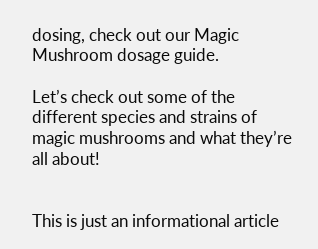dosing, check out our Magic Mushroom dosage guide.

Let’s check out some of the different species and strains of magic mushrooms and what they’re all about!


This is just an informational article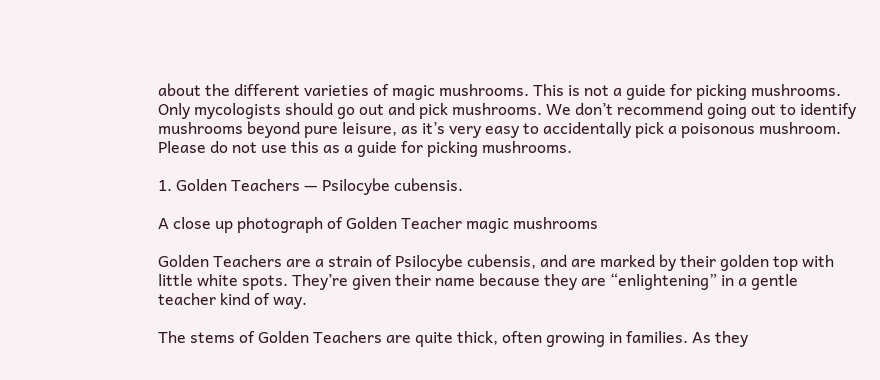about the different varieties of magic mushrooms. This is not a guide for picking mushrooms. Only mycologists should go out and pick mushrooms. We don’t recommend going out to identify mushrooms beyond pure leisure, as it’s very easy to accidentally pick a poisonous mushroom. Please do not use this as a guide for picking mushrooms.

1. Golden Teachers — Psilocybe cubensis.

A close up photograph of Golden Teacher magic mushrooms

Golden Teachers are a strain of Psilocybe cubensis, and are marked by their golden top with little white spots. They’re given their name because they are “enlightening” in a gentle teacher kind of way.

The stems of Golden Teachers are quite thick, often growing in families. As they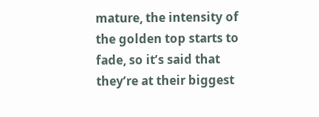mature, the intensity of the golden top starts to fade, so it’s said that they’re at their biggest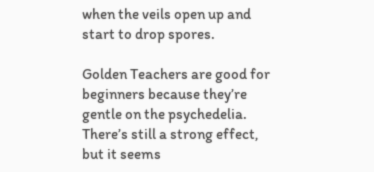when the veils open up and start to drop spores.

Golden Teachers are good for beginners because they’re gentle on the psychedelia. There’s still a strong effect, but it seems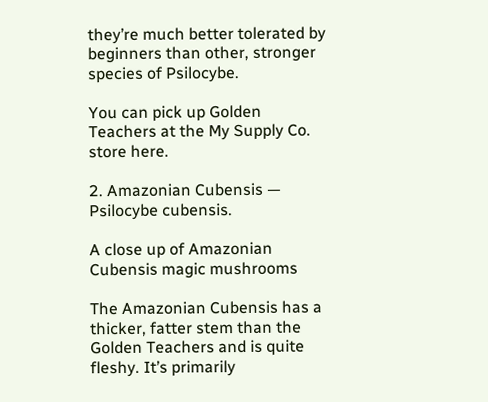they’re much better tolerated by beginners than other, stronger species of Psilocybe.

You can pick up Golden Teachers at the My Supply Co. store here.

2. Amazonian Cubensis — Psilocybe cubensis.

A close up of Amazonian Cubensis magic mushrooms

The Amazonian Cubensis has a thicker, fatter stem than the Golden Teachers and is quite fleshy. It’s primarily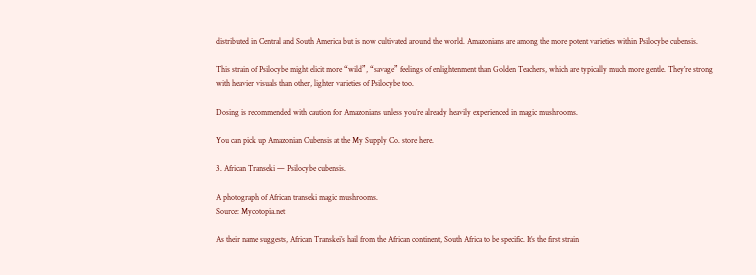distributed in Central and South America but is now cultivated around the world. Amazonians are among the more potent varieties within Psilocybe cubensis.

This strain of Psilocybe might elicit more “wild”, “savage” feelings of enlightenment than Golden Teachers, which are typically much more gentle. They’re strong with heavier visuals than other, lighter varieties of Psilocybe too.

Dosing is recommended with caution for Amazonians unless you’re already heavily experienced in magic mushrooms.

You can pick up Amazonian Cubensis at the My Supply Co. store here.

3. African Transeki — Psilocybe cubensis.

A photograph of African transeki magic mushrooms.
Source: Mycotopia.net

As their name suggests, African Transkei’s hail from the African continent, South Africa to be specific. It’s the first strain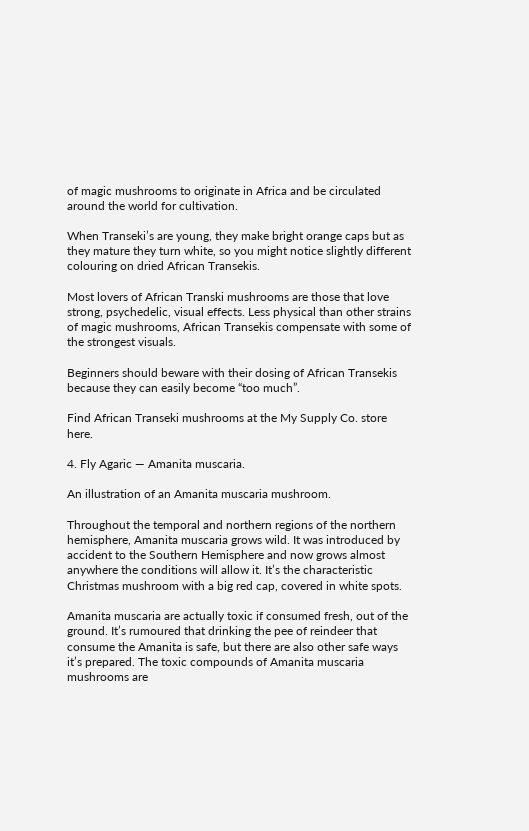of magic mushrooms to originate in Africa and be circulated around the world for cultivation.

When Transeki’s are young, they make bright orange caps but as they mature they turn white, so you might notice slightly different colouring on dried African Transekis.

Most lovers of African Transki mushrooms are those that love strong, psychedelic, visual effects. Less physical than other strains of magic mushrooms, African Transekis compensate with some of the strongest visuals.

Beginners should beware with their dosing of African Transekis because they can easily become “too much”.

Find African Transeki mushrooms at the My Supply Co. store here.

4. Fly Agaric — Amanita muscaria.

An illustration of an Amanita muscaria mushroom.

Throughout the temporal and northern regions of the northern hemisphere, Amanita muscaria grows wild. It was introduced by accident to the Southern Hemisphere and now grows almost anywhere the conditions will allow it. It’s the characteristic Christmas mushroom with a big red cap, covered in white spots.

Amanita muscaria are actually toxic if consumed fresh, out of the ground. It’s rumoured that drinking the pee of reindeer that consume the Amanita is safe, but there are also other safe ways it’s prepared. The toxic compounds of Amanita muscaria mushrooms are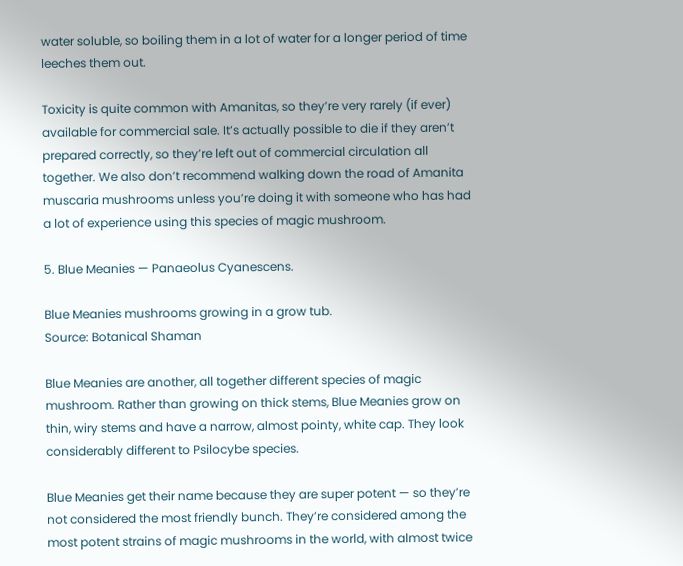water soluble, so boiling them in a lot of water for a longer period of time leeches them out.

Toxicity is quite common with Amanitas, so they’re very rarely (if ever) available for commercial sale. It’s actually possible to die if they aren’t prepared correctly, so they’re left out of commercial circulation all together. We also don’t recommend walking down the road of Amanita muscaria mushrooms unless you’re doing it with someone who has had a lot of experience using this species of magic mushroom.

5. Blue Meanies — Panaeolus Cyanescens.

Blue Meanies mushrooms growing in a grow tub.
Source: Botanical Shaman

Blue Meanies are another, all together different species of magic mushroom. Rather than growing on thick stems, Blue Meanies grow on thin, wiry stems and have a narrow, almost pointy, white cap. They look considerably different to Psilocybe species.

Blue Meanies get their name because they are super potent — so they’re not considered the most friendly bunch. They’re considered among the most potent strains of magic mushrooms in the world, with almost twice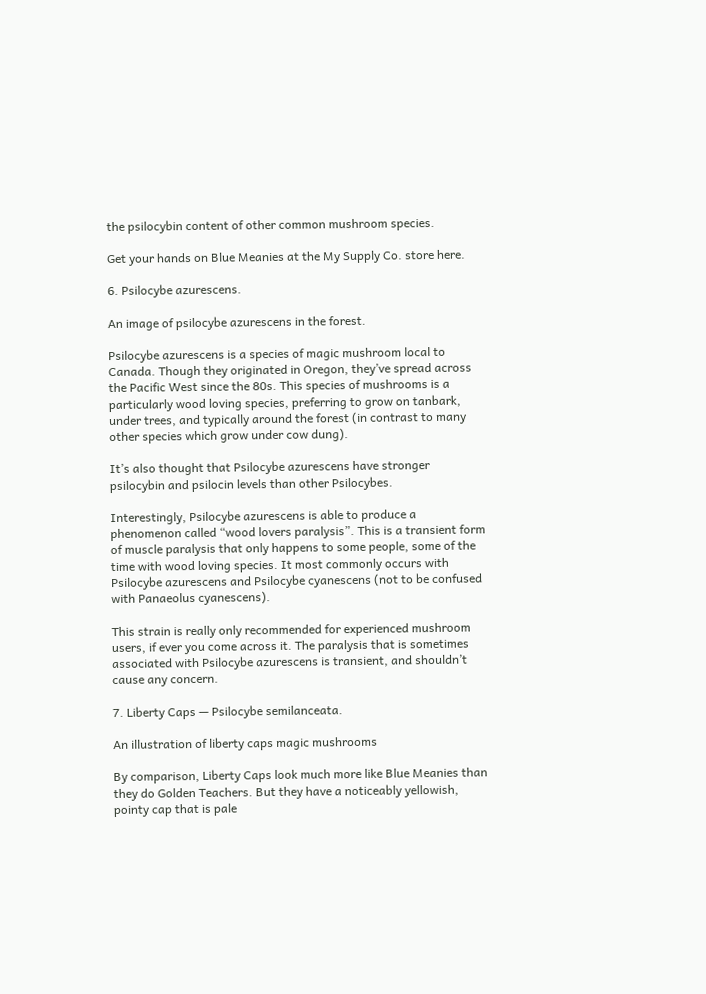the psilocybin content of other common mushroom species.

Get your hands on Blue Meanies at the My Supply Co. store here.

6. Psilocybe azurescens.

An image of psilocybe azurescens in the forest.

Psilocybe azurescens is a species of magic mushroom local to Canada. Though they originated in Oregon, they’ve spread across the Pacific West since the 80s. This species of mushrooms is a particularly wood loving species, preferring to grow on tanbark, under trees, and typically around the forest (in contrast to many other species which grow under cow dung).

It’s also thought that Psilocybe azurescens have stronger psilocybin and psilocin levels than other Psilocybes.

Interestingly, Psilocybe azurescens is able to produce a phenomenon called “wood lovers paralysis”. This is a transient form of muscle paralysis that only happens to some people, some of the time with wood loving species. It most commonly occurs with Psilocybe azurescens and Psilocybe cyanescens (not to be confused with Panaeolus cyanescens).

This strain is really only recommended for experienced mushroom users, if ever you come across it. The paralysis that is sometimes associated with Psilocybe azurescens is transient, and shouldn’t cause any concern.

7. Liberty Caps — Psilocybe semilanceata.

An illustration of liberty caps magic mushrooms

By comparison, Liberty Caps look much more like Blue Meanies than they do Golden Teachers. But they have a noticeably yellowish, pointy cap that is pale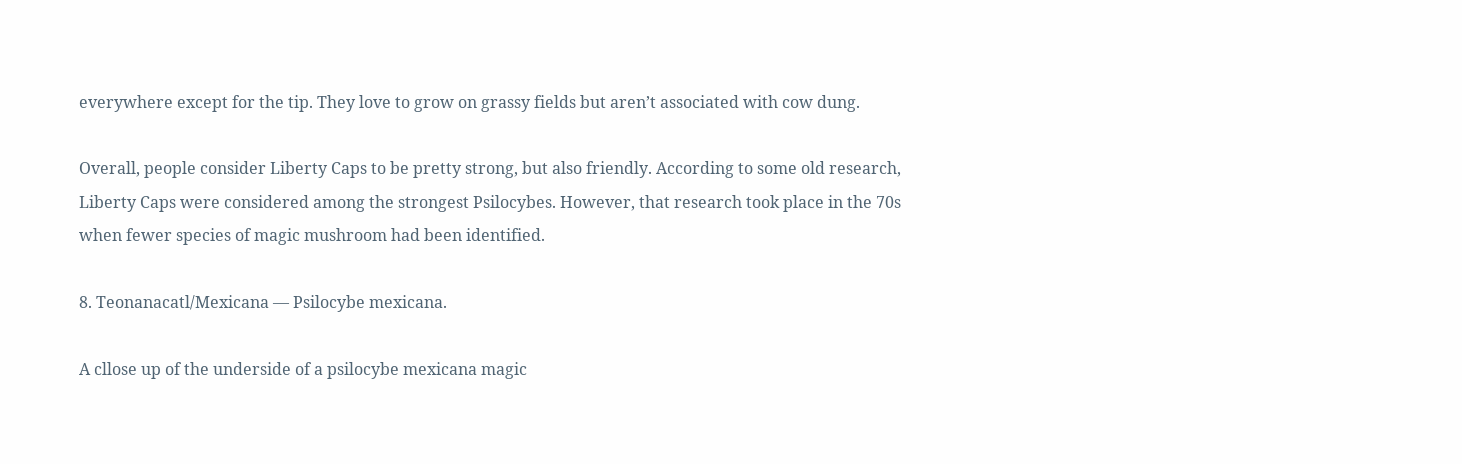everywhere except for the tip. They love to grow on grassy fields but aren’t associated with cow dung.

Overall, people consider Liberty Caps to be pretty strong, but also friendly. According to some old research, Liberty Caps were considered among the strongest Psilocybes. However, that research took place in the 70s when fewer species of magic mushroom had been identified.

8. Teonanacatl/Mexicana — Psilocybe mexicana.

A cllose up of the underside of a psilocybe mexicana magic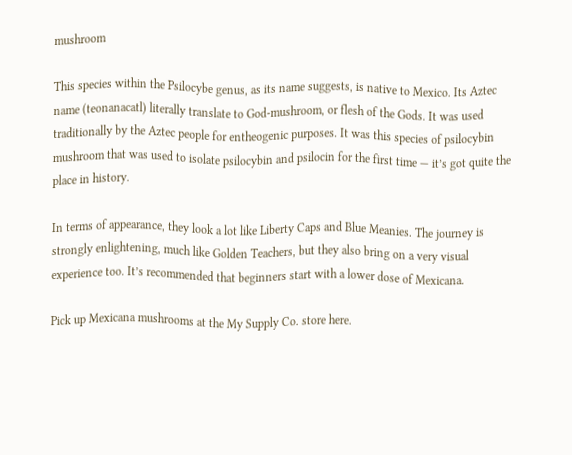mushroom

This species within the Psilocybe genus, as its name suggests, is native to Mexico. Its Aztec name (teonanacatl) literally translate to God-mushroom, or flesh of the Gods. It was used traditionally by the Aztec people for entheogenic purposes. It was this species of psilocybin mushroom that was used to isolate psilocybin and psilocin for the first time — it’s got quite the place in history.

In terms of appearance, they look a lot like Liberty Caps and Blue Meanies. The journey is strongly enlightening, much like Golden Teachers, but they also bring on a very visual experience too. It’s recommended that beginners start with a lower dose of Mexicana.

Pick up Mexicana mushrooms at the My Supply Co. store here.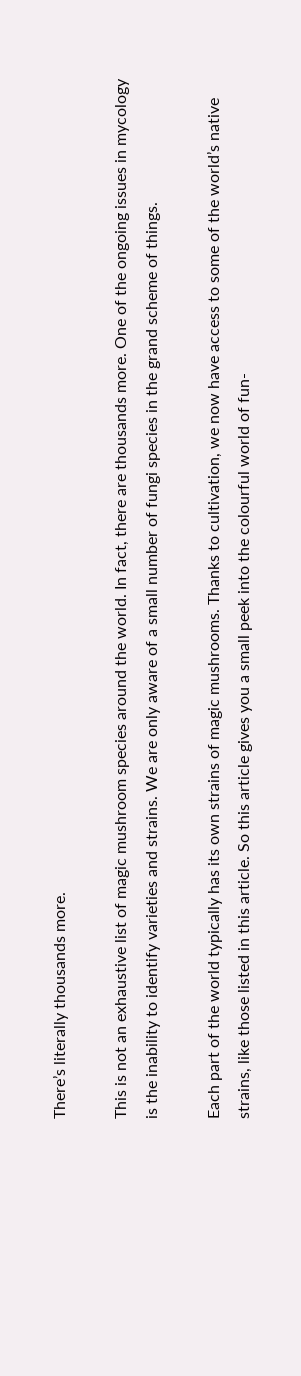There’s literally thousands more.

This is not an exhaustive list of magic mushroom species around the world. In fact, there are thousands more. One of the ongoing issues in mycology is the inability to identify varieties and strains. We are only aware of a small number of fungi species in the grand scheme of things.

Each part of the world typically has its own strains of magic mushrooms. Thanks to cultivation, we now have access to some of the world’s native strains, like those listed in this article. So this article gives you a small peek into the colourful world of fun-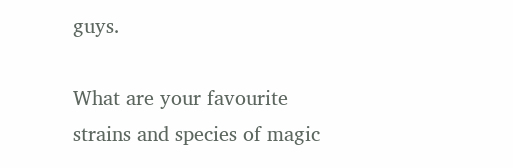guys.

What are your favourite strains and species of magic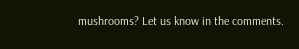mushrooms? Let us know in the comments.